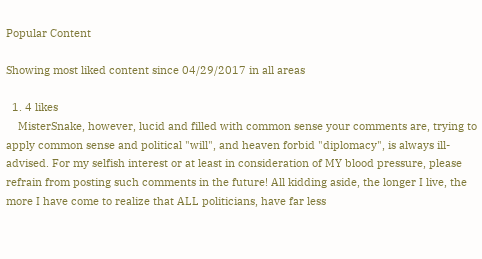Popular Content

Showing most liked content since 04/29/2017 in all areas

  1. 4 likes
    MisterSnake, however, lucid and filled with common sense your comments are, trying to apply common sense and political "will", and heaven forbid "diplomacy", is always ill-advised. For my selfish interest or at least in consideration of MY blood pressure, please refrain from posting such comments in the future! All kidding aside, the longer I live, the more I have come to realize that ALL politicians, have far less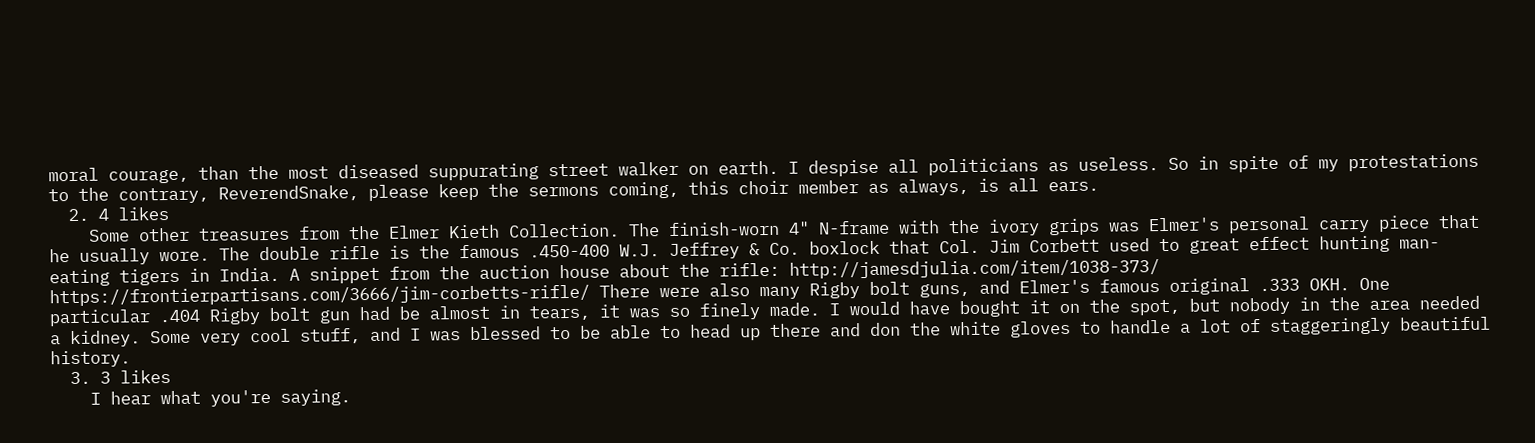moral courage, than the most diseased suppurating street walker on earth. I despise all politicians as useless. So in spite of my protestations to the contrary, ReverendSnake, please keep the sermons coming, this choir member as always, is all ears.
  2. 4 likes
    Some other treasures from the Elmer Kieth Collection. The finish-worn 4" N-frame with the ivory grips was Elmer's personal carry piece that he usually wore. The double rifle is the famous .450-400 W.J. Jeffrey & Co. boxlock that Col. Jim Corbett used to great effect hunting man-eating tigers in India. A snippet from the auction house about the rifle: http://jamesdjulia.com/item/1038-373/ https://frontierpartisans.com/3666/jim-corbetts-rifle/ There were also many Rigby bolt guns, and Elmer's famous original .333 OKH. One particular .404 Rigby bolt gun had be almost in tears, it was so finely made. I would have bought it on the spot, but nobody in the area needed a kidney. Some very cool stuff, and I was blessed to be able to head up there and don the white gloves to handle a lot of staggeringly beautiful history.
  3. 3 likes
    I hear what you're saying.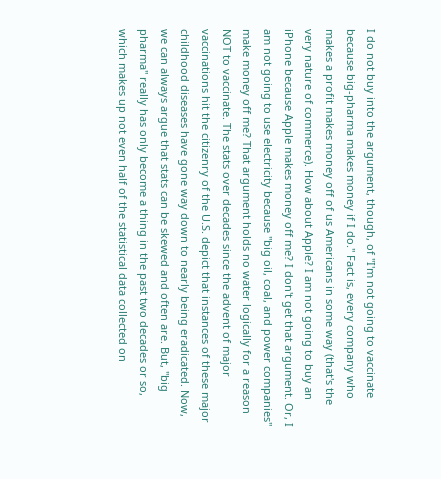I do not buy into the argument, though, of "I'm not going to vaccinate because big-pharma makes money if I do." Fact is, every company who makes a profit makes money off of us Americans in some way (that's the very nature of commerce). How about Apple? I am not going to buy an iPhone because Apple makes money off me? I don't get that argument. Or, I am not going to use electricity because "big oil, coal, and power companies" make money off me? That argument holds no water logically for a reason NOT to vaccinate. The stats over decades since the advent of major vaccinations hit the citizenry of the U.S. depict that instances of these major childhood diseases have gone way down to nearly being eradicated. Now, we can always argue that stats can be skewed and often are. But, "big pharma" really has only become a thing in the past two decades or so, which makes up not even half of the statistical data collected on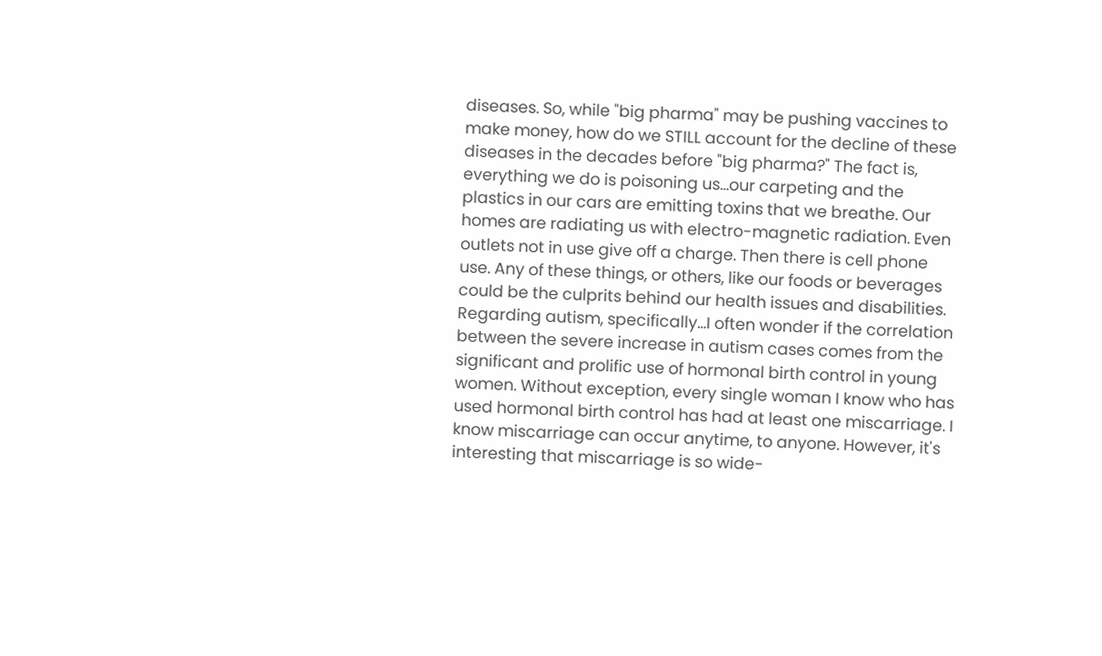diseases. So, while "big pharma" may be pushing vaccines to make money, how do we STILL account for the decline of these diseases in the decades before "big pharma?" The fact is, everything we do is poisoning us...our carpeting and the plastics in our cars are emitting toxins that we breathe. Our homes are radiating us with electro-magnetic radiation. Even outlets not in use give off a charge. Then there is cell phone use. Any of these things, or others, like our foods or beverages could be the culprits behind our health issues and disabilities. Regarding autism, specifically...I often wonder if the correlation between the severe increase in autism cases comes from the significant and prolific use of hormonal birth control in young women. Without exception, every single woman I know who has used hormonal birth control has had at least one miscarriage. I know miscarriage can occur anytime, to anyone. However, it's interesting that miscarriage is so wide-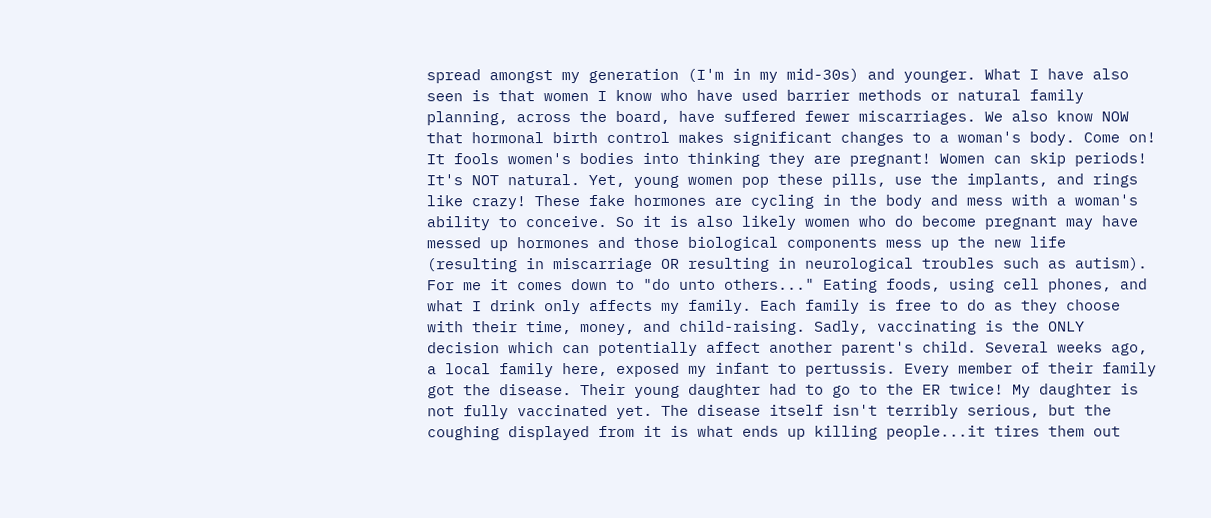spread amongst my generation (I'm in my mid-30s) and younger. What I have also seen is that women I know who have used barrier methods or natural family planning, across the board, have suffered fewer miscarriages. We also know NOW that hormonal birth control makes significant changes to a woman's body. Come on! It fools women's bodies into thinking they are pregnant! Women can skip periods! It's NOT natural. Yet, young women pop these pills, use the implants, and rings like crazy! These fake hormones are cycling in the body and mess with a woman's ability to conceive. So it is also likely women who do become pregnant may have messed up hormones and those biological components mess up the new life (resulting in miscarriage OR resulting in neurological troubles such as autism). For me it comes down to "do unto others..." Eating foods, using cell phones, and what I drink only affects my family. Each family is free to do as they choose with their time, money, and child-raising. Sadly, vaccinating is the ONLY decision which can potentially affect another parent's child. Several weeks ago, a local family here, exposed my infant to pertussis. Every member of their family got the disease. Their young daughter had to go to the ER twice! My daughter is not fully vaccinated yet. The disease itself isn't terribly serious, but the coughing displayed from it is what ends up killing people...it tires them out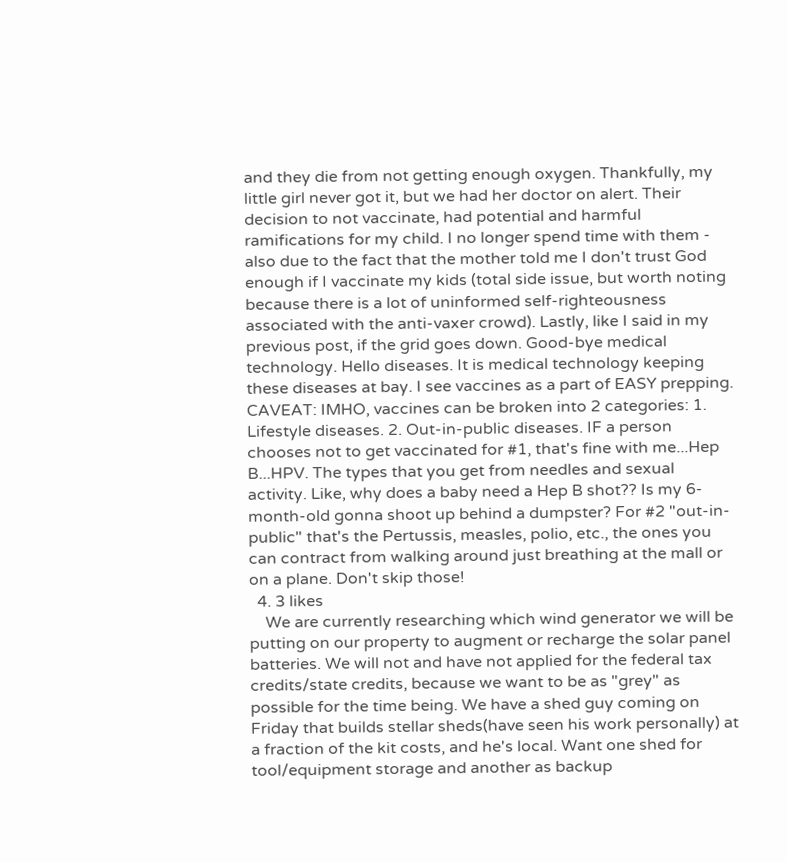and they die from not getting enough oxygen. Thankfully, my little girl never got it, but we had her doctor on alert. Their decision to not vaccinate, had potential and harmful ramifications for my child. I no longer spend time with them - also due to the fact that the mother told me I don't trust God enough if I vaccinate my kids (total side issue, but worth noting because there is a lot of uninformed self-righteousness associated with the anti-vaxer crowd). Lastly, like I said in my previous post, if the grid goes down. Good-bye medical technology. Hello diseases. It is medical technology keeping these diseases at bay. I see vaccines as a part of EASY prepping. CAVEAT: IMHO, vaccines can be broken into 2 categories: 1. Lifestyle diseases. 2. Out-in-public diseases. IF a person chooses not to get vaccinated for #1, that's fine with me...Hep B...HPV. The types that you get from needles and sexual activity. Like, why does a baby need a Hep B shot?? Is my 6-month-old gonna shoot up behind a dumpster? For #2 "out-in-public" that's the Pertussis, measles, polio, etc., the ones you can contract from walking around just breathing at the mall or on a plane. Don't skip those!
  4. 3 likes
    We are currently researching which wind generator we will be putting on our property to augment or recharge the solar panel batteries. We will not and have not applied for the federal tax credits/state credits, because we want to be as "grey" as possible for the time being. We have a shed guy coming on Friday that builds stellar sheds(have seen his work personally) at a fraction of the kit costs, and he's local. Want one shed for tool/equipment storage and another as backup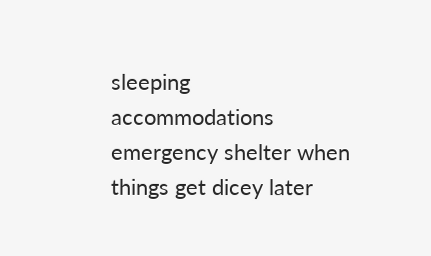sleeping accommodations emergency shelter when things get dicey later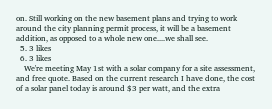on. Still working on the new basement plans and trying to work around the city planning permit process, it will be a basement addition, as opposed to a whole new one....we shall see.
  5. 3 likes
  6. 3 likes
    We're meeting May 1st with a solar company for a site assessment, and free quote. Based on the current research I have done, the cost of a solar panel today is around $3 per watt, and the extra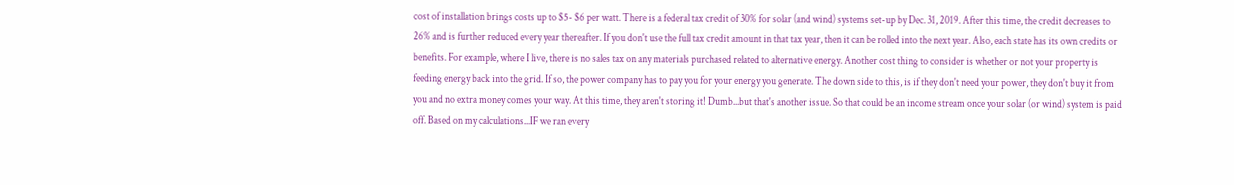cost of installation brings costs up to $5- $6 per watt. There is a federal tax credit of 30% for solar (and wind) systems set-up by Dec. 31, 2019. After this time, the credit decreases to 26% and is further reduced every year thereafter. If you don't use the full tax credit amount in that tax year, then it can be rolled into the next year. Also, each state has its own credits or benefits. For example, where I live, there is no sales tax on any materials purchased related to alternative energy. Another cost thing to consider is whether or not your property is feeding energy back into the grid. If so, the power company has to pay you for your energy you generate. The down side to this, is if they don't need your power, they don't buy it from you and no extra money comes your way. At this time, they aren't storing it! Dumb...but that's another issue. So that could be an income stream once your solar (or wind) system is paid off. Based on my calculations...IF we ran every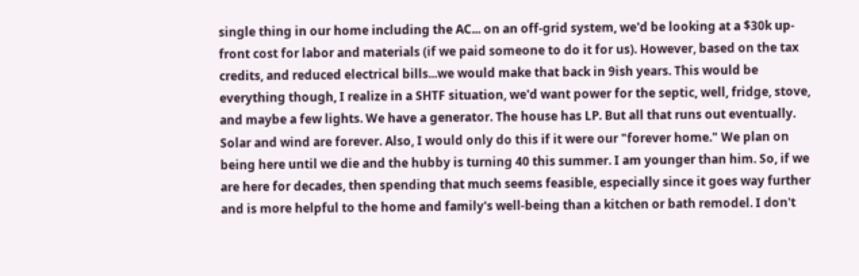single thing in our home including the AC... on an off-grid system, we'd be looking at a $30k up-front cost for labor and materials (if we paid someone to do it for us). However, based on the tax credits, and reduced electrical bills...we would make that back in 9ish years. This would be everything though, I realize in a SHTF situation, we'd want power for the septic, well, fridge, stove, and maybe a few lights. We have a generator. The house has LP. But all that runs out eventually. Solar and wind are forever. Also, I would only do this if it were our "forever home." We plan on being here until we die and the hubby is turning 40 this summer. I am younger than him. So, if we are here for decades, then spending that much seems feasible, especially since it goes way further and is more helpful to the home and family's well-being than a kitchen or bath remodel. I don't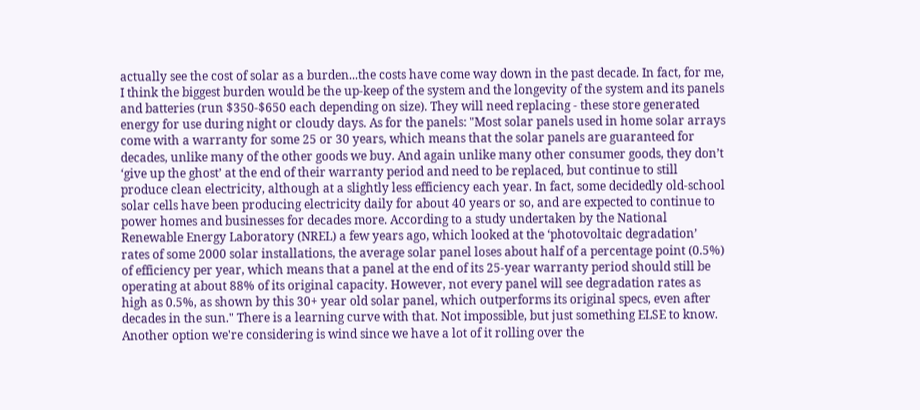actually see the cost of solar as a burden...the costs have come way down in the past decade. In fact, for me, I think the biggest burden would be the up-keep of the system and the longevity of the system and its panels and batteries (run $350-$650 each depending on size). They will need replacing - these store generated energy for use during night or cloudy days. As for the panels: "Most solar panels used in home solar arrays come with a warranty for some 25 or 30 years, which means that the solar panels are guaranteed for decades, unlike many of the other goods we buy. And again unlike many other consumer goods, they don’t ‘give up the ghost’ at the end of their warranty period and need to be replaced, but continue to still produce clean electricity, although at a slightly less efficiency each year. In fact, some decidedly old-school solar cells have been producing electricity daily for about 40 years or so, and are expected to continue to power homes and businesses for decades more. According to a study undertaken by the National Renewable Energy Laboratory (NREL) a few years ago, which looked at the ‘photovoltaic degradation’ rates of some 2000 solar installations, the average solar panel loses about half of a percentage point (0.5%) of efficiency per year, which means that a panel at the end of its 25-year warranty period should still be operating at about 88% of its original capacity. However, not every panel will see degradation rates as high as 0.5%, as shown by this 30+ year old solar panel, which outperforms its original specs, even after decades in the sun." There is a learning curve with that. Not impossible, but just something ELSE to know. Another option we're considering is wind since we have a lot of it rolling over the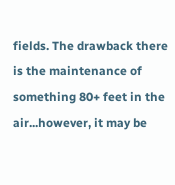fields. The drawback there is the maintenance of something 80+ feet in the air...however, it may be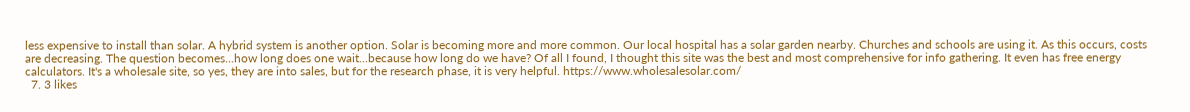less expensive to install than solar. A hybrid system is another option. Solar is becoming more and more common. Our local hospital has a solar garden nearby. Churches and schools are using it. As this occurs, costs are decreasing. The question becomes...how long does one wait...because how long do we have? Of all I found, I thought this site was the best and most comprehensive for info gathering. It even has free energy calculators. It's a wholesale site, so yes, they are into sales, but for the research phase, it is very helpful. https://www.wholesalesolar.com/
  7. 3 likes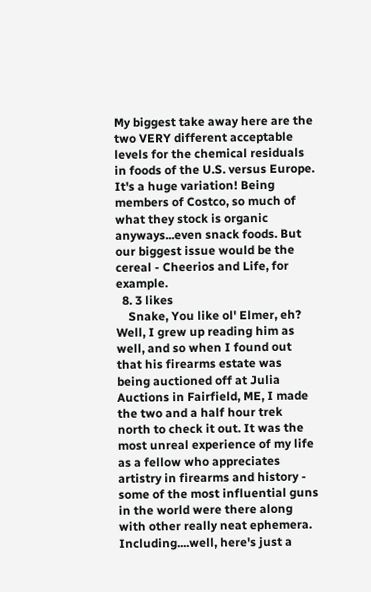My biggest take away here are the two VERY different acceptable levels for the chemical residuals in foods of the U.S. versus Europe. It's a huge variation! Being members of Costco, so much of what they stock is organic anyways...even snack foods. But our biggest issue would be the cereal - Cheerios and Life, for example.
  8. 3 likes
    Snake, You like ol' Elmer, eh? Well, I grew up reading him as well, and so when I found out that his firearms estate was being auctioned off at Julia Auctions in Fairfield, ME, I made the two and a half hour trek north to check it out. It was the most unreal experience of my life as a fellow who appreciates artistry in firearms and history - some of the most influential guns in the world were there along with other really neat ephemera. Including....well, here's just a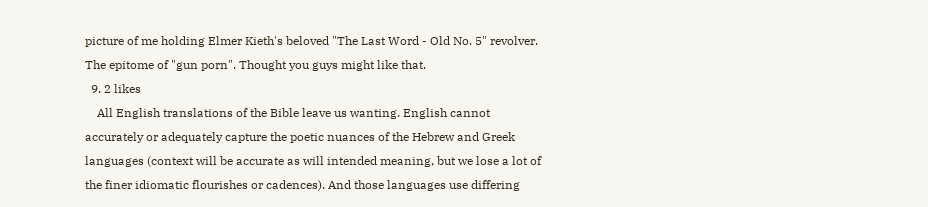picture of me holding Elmer Kieth's beloved "The Last Word - Old No. 5" revolver. The epitome of "gun porn". Thought you guys might like that.
  9. 2 likes
    All English translations of the Bible leave us wanting. English cannot accurately or adequately capture the poetic nuances of the Hebrew and Greek languages (context will be accurate as will intended meaning, but we lose a lot of the finer idiomatic flourishes or cadences). And those languages use differing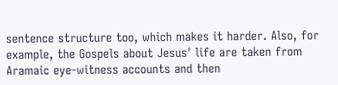sentence structure too, which makes it harder. Also, for example, the Gospels about Jesus' life are taken from Aramaic eye-witness accounts and then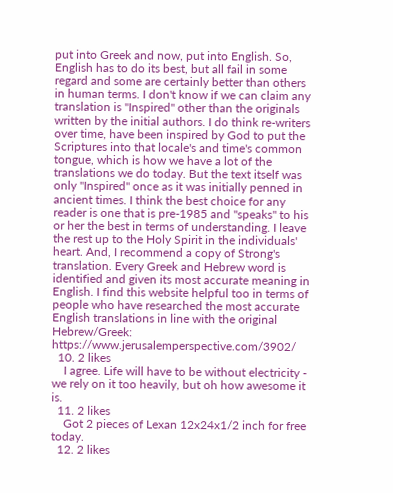put into Greek and now, put into English. So, English has to do its best, but all fail in some regard and some are certainly better than others in human terms. I don't know if we can claim any translation is "Inspired" other than the originals written by the initial authors. I do think re-writers over time, have been inspired by God to put the Scriptures into that locale's and time's common tongue, which is how we have a lot of the translations we do today. But the text itself was only "Inspired" once as it was initially penned in ancient times. I think the best choice for any reader is one that is pre-1985 and "speaks" to his or her the best in terms of understanding. I leave the rest up to the Holy Spirit in the individuals' heart. And, I recommend a copy of Strong's translation. Every Greek and Hebrew word is identified and given its most accurate meaning in English. I find this website helpful too in terms of people who have researched the most accurate English translations in line with the original Hebrew/Greek: https://www.jerusalemperspective.com/3902/
  10. 2 likes
    I agree. Life will have to be without electricity - we rely on it too heavily, but oh how awesome it is.
  11. 2 likes
    Got 2 pieces of Lexan 12x24x1/2 inch for free today.
  12. 2 likes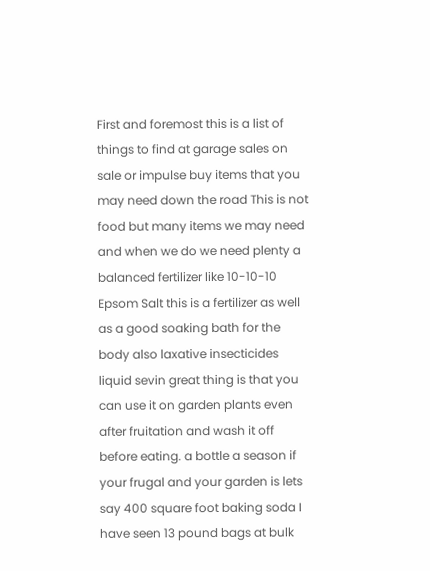First and foremost this is a list of things to find at garage sales on sale or impulse buy items that you may need down the road This is not food but many items we may need and when we do we need plenty a balanced fertilizer like 10-10-10 Epsom Salt this is a fertilizer as well as a good soaking bath for the body also laxative insecticides liquid sevin great thing is that you can use it on garden plants even after fruitation and wash it off before eating. a bottle a season if your frugal and your garden is lets say 400 square foot baking soda I have seen 13 pound bags at bulk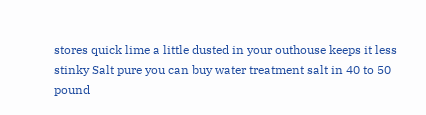stores quick lime a little dusted in your outhouse keeps it less stinky Salt pure you can buy water treatment salt in 40 to 50 pound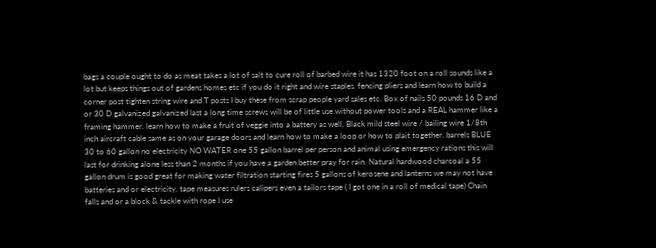bags a couple ought to do as meat takes a lot of salt to cure roll of barbed wire it has 1320 foot on a roll sounds like a lot but keeps things out of gardens homes etc if you do it right and wire staples. fencing pliers and learn how to build a corner post tighten string wire and T posts I buy these from scrap people yard sales etc. Box of nails 50 pounds 16 D and or 30 D galvanized galvanized last a long time screws will be of little use without power tools and a REAL hammer like a framing hammer. learn how to make a fruit of veggie into a battery as well. Black mild steel wire / bailing wire 1/8th inch aircraft cable same as on your garage doors and learn how to make a loop or how to plait together. barrels BLUE 30 to 60 gallon no electricity NO WATER one 55 gallon barrel per person and animal using emergency rations this will last for drinking alone less than 2 months if you have a garden better pray for rain. Natural hardwood charcoal a 55 gallon drum is good great for making water filtration starting fires 5 gallons of kerosene and lanterns we may not have batteries and or electricity. tape measures rulers calipers even a tailors tape ( I got one in a roll of medical tape) Chain falls and or a block & tackle with rope I use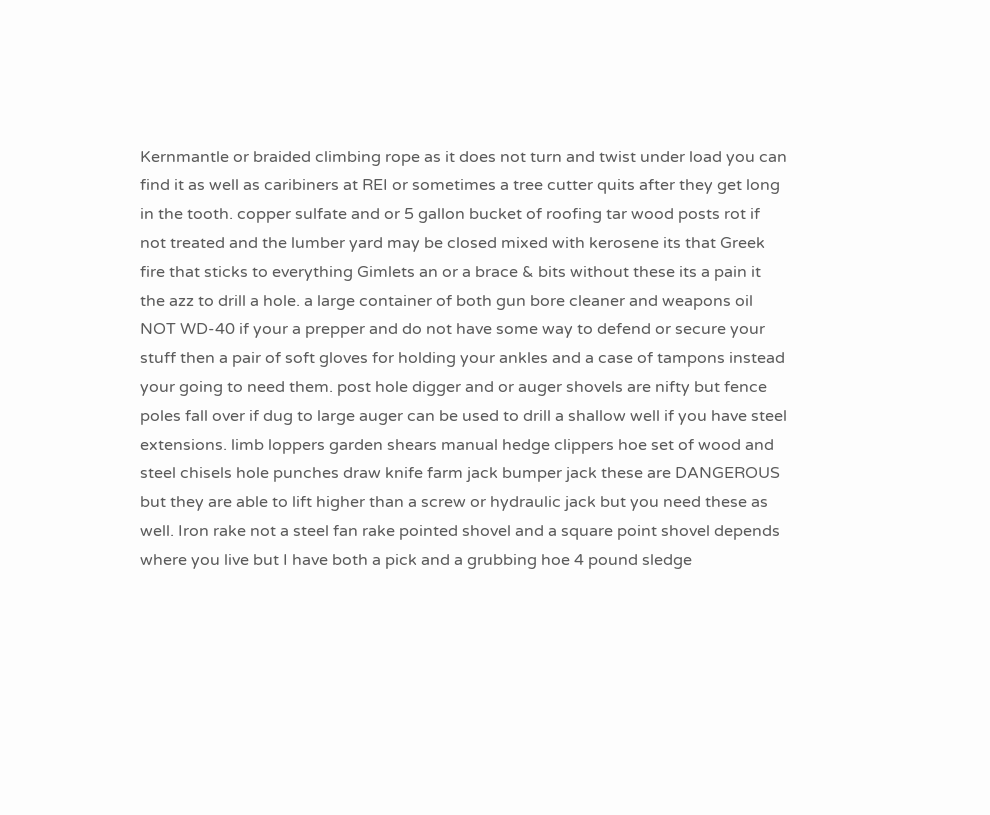Kernmantle or braided climbing rope as it does not turn and twist under load you can find it as well as caribiners at REI or sometimes a tree cutter quits after they get long in the tooth. copper sulfate and or 5 gallon bucket of roofing tar wood posts rot if not treated and the lumber yard may be closed mixed with kerosene its that Greek fire that sticks to everything Gimlets an or a brace & bits without these its a pain it the azz to drill a hole. a large container of both gun bore cleaner and weapons oil NOT WD-40 if your a prepper and do not have some way to defend or secure your stuff then a pair of soft gloves for holding your ankles and a case of tampons instead your going to need them. post hole digger and or auger shovels are nifty but fence poles fall over if dug to large auger can be used to drill a shallow well if you have steel extensions. limb loppers garden shears manual hedge clippers hoe set of wood and steel chisels hole punches draw knife farm jack bumper jack these are DANGEROUS but they are able to lift higher than a screw or hydraulic jack but you need these as well. Iron rake not a steel fan rake pointed shovel and a square point shovel depends where you live but I have both a pick and a grubbing hoe 4 pound sledge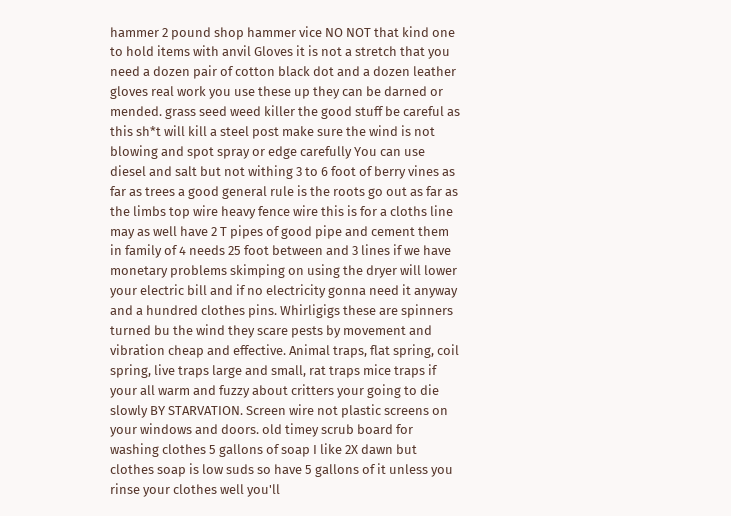hammer 2 pound shop hammer vice NO NOT that kind one to hold items with anvil Gloves it is not a stretch that you need a dozen pair of cotton black dot and a dozen leather gloves real work you use these up they can be darned or mended. grass seed weed killer the good stuff be careful as this sh*t will kill a steel post make sure the wind is not blowing and spot spray or edge carefully You can use diesel and salt but not withing 3 to 6 foot of berry vines as far as trees a good general rule is the roots go out as far as the limbs top wire heavy fence wire this is for a cloths line may as well have 2 T pipes of good pipe and cement them in family of 4 needs 25 foot between and 3 lines if we have monetary problems skimping on using the dryer will lower your electric bill and if no electricity gonna need it anyway and a hundred clothes pins. Whirligigs these are spinners turned bu the wind they scare pests by movement and vibration cheap and effective. Animal traps, flat spring, coil spring, live traps large and small, rat traps mice traps if your all warm and fuzzy about critters your going to die slowly BY STARVATION. Screen wire not plastic screens on your windows and doors. old timey scrub board for washing clothes 5 gallons of soap I like 2X dawn but clothes soap is low suds so have 5 gallons of it unless you rinse your clothes well you'll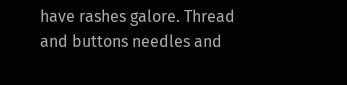have rashes galore. Thread and buttons needles and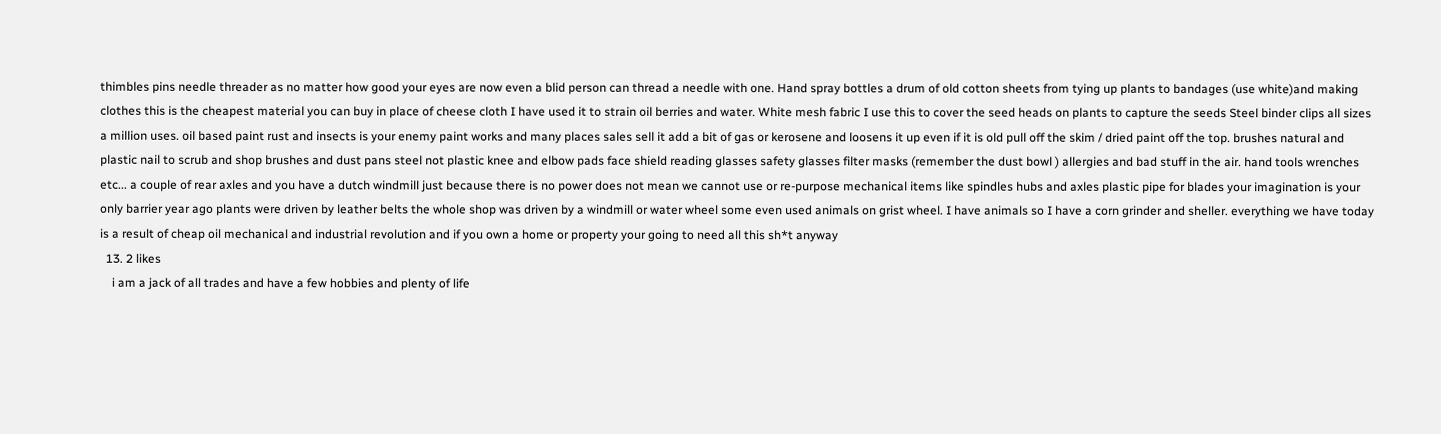thimbles pins needle threader as no matter how good your eyes are now even a blid person can thread a needle with one. Hand spray bottles a drum of old cotton sheets from tying up plants to bandages (use white)and making clothes this is the cheapest material you can buy in place of cheese cloth I have used it to strain oil berries and water. White mesh fabric I use this to cover the seed heads on plants to capture the seeds Steel binder clips all sizes a million uses. oil based paint rust and insects is your enemy paint works and many places sales sell it add a bit of gas or kerosene and loosens it up even if it is old pull off the skim / dried paint off the top. brushes natural and plastic nail to scrub and shop brushes and dust pans steel not plastic knee and elbow pads face shield reading glasses safety glasses filter masks (remember the dust bowl ) allergies and bad stuff in the air. hand tools wrenches etc... a couple of rear axles and you have a dutch windmill just because there is no power does not mean we cannot use or re-purpose mechanical items like spindles hubs and axles plastic pipe for blades your imagination is your only barrier year ago plants were driven by leather belts the whole shop was driven by a windmill or water wheel some even used animals on grist wheel. I have animals so I have a corn grinder and sheller. everything we have today is a result of cheap oil mechanical and industrial revolution and if you own a home or property your going to need all this sh*t anyway
  13. 2 likes
    i am a jack of all trades and have a few hobbies and plenty of life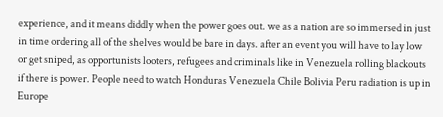experience, and it means diddly when the power goes out. we as a nation are so immersed in just in time ordering all of the shelves would be bare in days. after an event you will have to lay low or get sniped, as opportunists looters, refugees and criminals like in Venezuela rolling blackouts if there is power. People need to watch Honduras Venezuela Chile Bolivia Peru radiation is up in Europe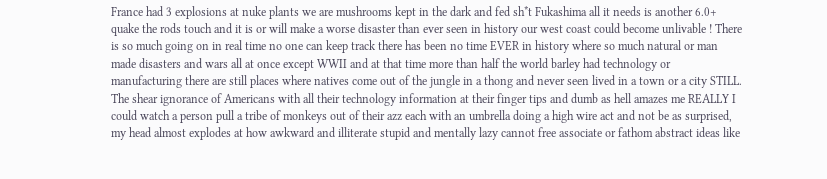France had 3 explosions at nuke plants we are mushrooms kept in the dark and fed sh*t Fukashima all it needs is another 6.0+ quake the rods touch and it is or will make a worse disaster than ever seen in history our west coast could become unlivable ! There is so much going on in real time no one can keep track there has been no time EVER in history where so much natural or man made disasters and wars all at once except WWII and at that time more than half the world barley had technology or manufacturing there are still places where natives come out of the jungle in a thong and never seen lived in a town or a city STILL. The shear ignorance of Americans with all their technology information at their finger tips and dumb as hell amazes me REALLY I could watch a person pull a tribe of monkeys out of their azz each with an umbrella doing a high wire act and not be as surprised, my head almost explodes at how awkward and illiterate stupid and mentally lazy cannot free associate or fathom abstract ideas like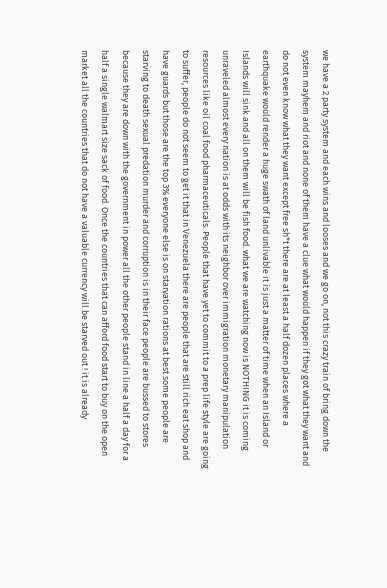we have a 2 party system and each wins and looses and we go on, not this crazy train of bring down the system mayhem and riot and none of them have a clue what would happen if they got what they want and do not even know what they want except free sh*t there are at least a half dozen places where a earthquake would render a huge swath of land unlivable it is just a matter of time when an Island or Islands will sink and all on them will be fish food. what we are watching now is NOTHING it is coming unraveled almost every nation is at odds with its neighbor over immigration monetary manipulation resources like oil coal food pharmaceuticals. People that have yet to commit to a prep life style are going to suffer, people do not seem to get it that in Venezuela there are people that are still rich eat shop and have guards but those are the top 3% everyone else is on starvation rations at best some people are starving to death sexual predation murder and corruption is in their face people are bussed to stores because they are down with the government in power all the other people stand in line a half a day for a half a single walmart size sack of food. Once the countries that can afford food start to buy on the open market all the countries that do not have a valuable currency will be starved out ! it is already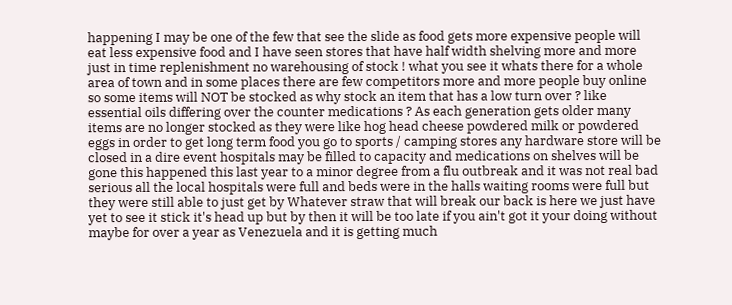happening I may be one of the few that see the slide as food gets more expensive people will eat less expensive food and I have seen stores that have half width shelving more and more just in time replenishment no warehousing of stock ! what you see it whats there for a whole area of town and in some places there are few competitors more and more people buy online so some items will NOT be stocked as why stock an item that has a low turn over ? like essential oils differing over the counter medications ? As each generation gets older many items are no longer stocked as they were like hog head cheese powdered milk or powdered eggs in order to get long term food you go to sports / camping stores any hardware store will be closed in a dire event hospitals may be filled to capacity and medications on shelves will be gone this happened this last year to a minor degree from a flu outbreak and it was not real bad serious all the local hospitals were full and beds were in the halls waiting rooms were full but they were still able to just get by Whatever straw that will break our back is here we just have yet to see it stick it's head up but by then it will be too late if you ain't got it your doing without maybe for over a year as Venezuela and it is getting much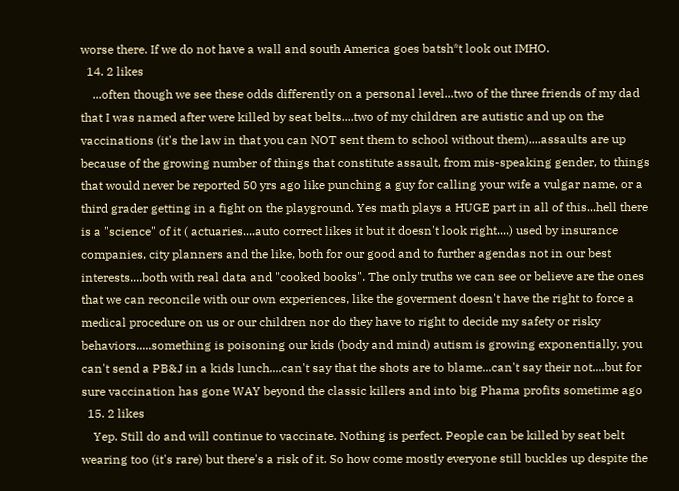worse there. If we do not have a wall and south America goes batsh*t look out IMHO.
  14. 2 likes
    ...often though we see these odds differently on a personal level...two of the three friends of my dad that I was named after were killed by seat belts....two of my children are autistic and up on the vaccinations (it's the law in that you can NOT sent them to school without them)....assaults are up because of the growing number of things that constitute assault, from mis-speaking gender, to things that would never be reported 50 yrs ago like punching a guy for calling your wife a vulgar name, or a third grader getting in a fight on the playground. Yes math plays a HUGE part in all of this...hell there is a "science" of it ( actuaries....auto correct likes it but it doesn't look right....) used by insurance companies, city planners and the like, both for our good and to further agendas not in our best interests....both with real data and "cooked books". The only truths we can see or believe are the ones that we can reconcile with our own experiences, like the goverment doesn't have the right to force a medical procedure on us or our children nor do they have to right to decide my safety or risky behaviors.....something is poisoning our kids (body and mind) autism is growing exponentially, you can't send a PB&J in a kids lunch....can't say that the shots are to blame...can't say their not....but for sure vaccination has gone WAY beyond the classic killers and into big Phama profits sometime ago
  15. 2 likes
    Yep. Still do and will continue to vaccinate. Nothing is perfect. People can be killed by seat belt wearing too (it's rare) but there's a risk of it. So how come mostly everyone still buckles up despite the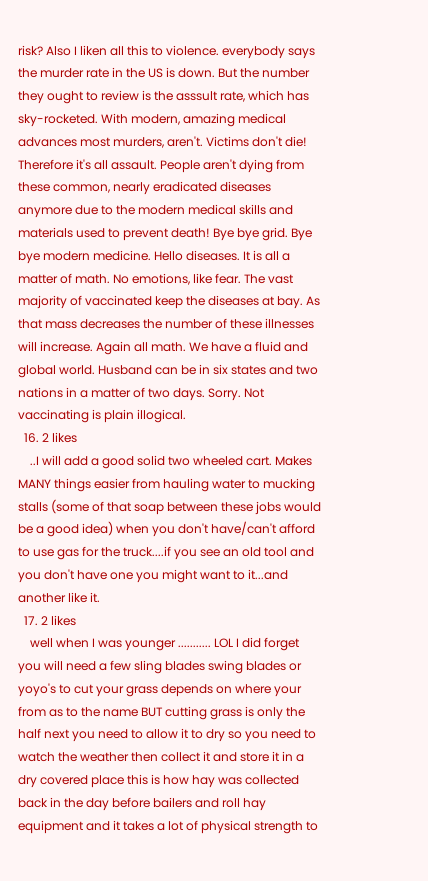risk? Also I liken all this to violence. everybody says the murder rate in the US is down. But the number they ought to review is the asssult rate, which has sky-rocketed. With modern, amazing medical advances most murders, aren't. Victims don't die! Therefore it's all assault. People aren't dying from these common, nearly eradicated diseases anymore due to the modern medical skills and materials used to prevent death! Bye bye grid. Bye bye modern medicine. Hello diseases. It is all a matter of math. No emotions, like fear. The vast majority of vaccinated keep the diseases at bay. As that mass decreases the number of these illnesses will increase. Again all math. We have a fluid and global world. Husband can be in six states and two nations in a matter of two days. Sorry. Not vaccinating is plain illogical.
  16. 2 likes
    ..I will add a good solid two wheeled cart. Makes MANY things easier from hauling water to mucking stalls (some of that soap between these jobs would be a good idea) when you don't have/can't afford to use gas for the truck....if you see an old tool and you don't have one you might want to it...and another like it.
  17. 2 likes
    well when I was younger ........... LOL I did forget you will need a few sling blades swing blades or yoyo's to cut your grass depends on where your from as to the name BUT cutting grass is only the half next you need to allow it to dry so you need to watch the weather then collect it and store it in a dry covered place this is how hay was collected back in the day before bailers and roll hay equipment and it takes a lot of physical strength to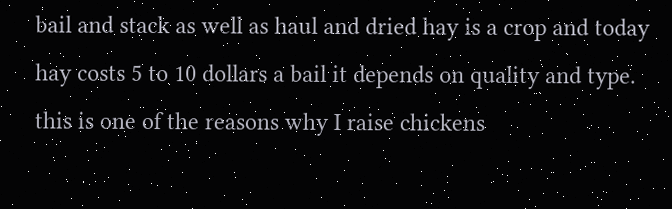bail and stack as well as haul and dried hay is a crop and today hay costs 5 to 10 dollars a bail it depends on quality and type. this is one of the reasons why I raise chickens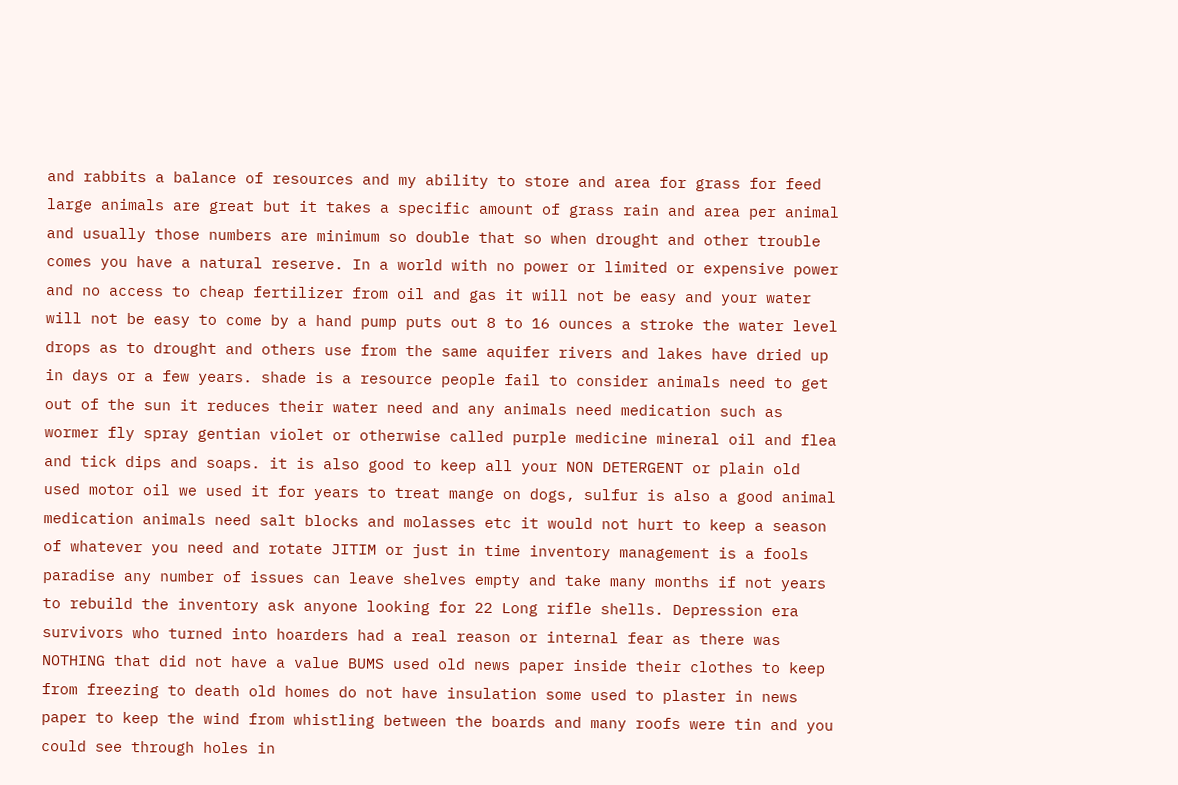and rabbits a balance of resources and my ability to store and area for grass for feed large animals are great but it takes a specific amount of grass rain and area per animal and usually those numbers are minimum so double that so when drought and other trouble comes you have a natural reserve. In a world with no power or limited or expensive power and no access to cheap fertilizer from oil and gas it will not be easy and your water will not be easy to come by a hand pump puts out 8 to 16 ounces a stroke the water level drops as to drought and others use from the same aquifer rivers and lakes have dried up in days or a few years. shade is a resource people fail to consider animals need to get out of the sun it reduces their water need and any animals need medication such as wormer fly spray gentian violet or otherwise called purple medicine mineral oil and flea and tick dips and soaps. it is also good to keep all your NON DETERGENT or plain old used motor oil we used it for years to treat mange on dogs, sulfur is also a good animal medication animals need salt blocks and molasses etc it would not hurt to keep a season of whatever you need and rotate JITIM or just in time inventory management is a fools paradise any number of issues can leave shelves empty and take many months if not years to rebuild the inventory ask anyone looking for 22 Long rifle shells. Depression era survivors who turned into hoarders had a real reason or internal fear as there was NOTHING that did not have a value BUMS used old news paper inside their clothes to keep from freezing to death old homes do not have insulation some used to plaster in news paper to keep the wind from whistling between the boards and many roofs were tin and you could see through holes in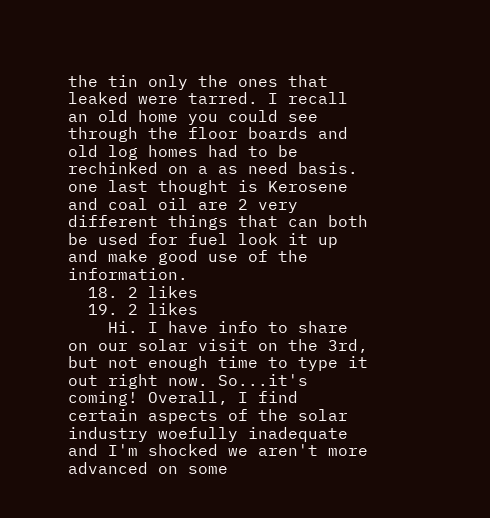the tin only the ones that leaked were tarred. I recall an old home you could see through the floor boards and old log homes had to be rechinked on a as need basis. one last thought is Kerosene and coal oil are 2 very different things that can both be used for fuel look it up and make good use of the information.
  18. 2 likes
  19. 2 likes
    Hi. I have info to share on our solar visit on the 3rd, but not enough time to type it out right now. So...it's coming! Overall, I find certain aspects of the solar industry woefully inadequate and I'm shocked we aren't more advanced on some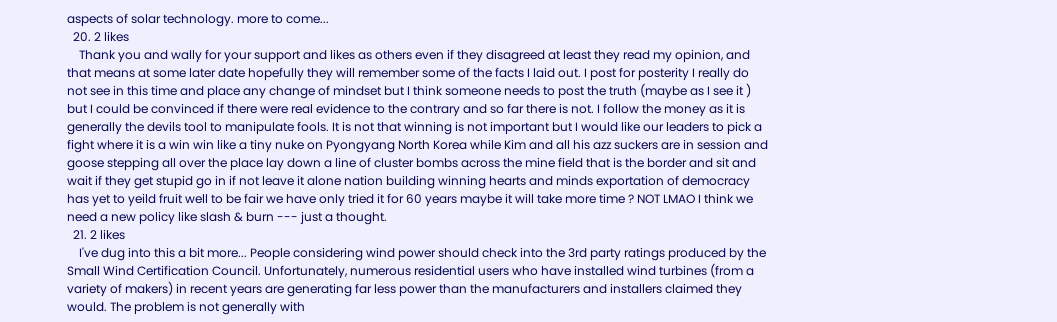aspects of solar technology. more to come...
  20. 2 likes
    Thank you and wally for your support and likes as others even if they disagreed at least they read my opinion, and that means at some later date hopefully they will remember some of the facts I laid out. I post for posterity I really do not see in this time and place any change of mindset but I think someone needs to post the truth (maybe as I see it ) but I could be convinced if there were real evidence to the contrary and so far there is not. I follow the money as it is generally the devils tool to manipulate fools. It is not that winning is not important but I would like our leaders to pick a fight where it is a win win like a tiny nuke on Pyongyang North Korea while Kim and all his azz suckers are in session and goose stepping all over the place lay down a line of cluster bombs across the mine field that is the border and sit and wait if they get stupid go in if not leave it alone nation building winning hearts and minds exportation of democracy has yet to yeild fruit well to be fair we have only tried it for 60 years maybe it will take more time ? NOT LMAO I think we need a new policy like slash & burn --- just a thought.
  21. 2 likes
    I've dug into this a bit more... People considering wind power should check into the 3rd party ratings produced by the Small Wind Certification Council. Unfortunately, numerous residential users who have installed wind turbines (from a variety of makers) in recent years are generating far less power than the manufacturers and installers claimed they would. The problem is not generally with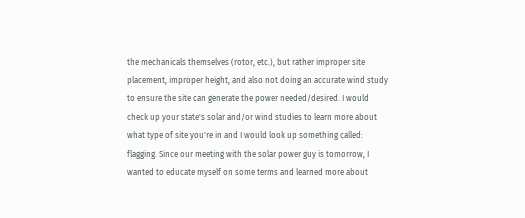the mechanicals themselves (rotor, etc.), but rather improper site placement, improper height, and also not doing an accurate wind study to ensure the site can generate the power needed/desired. I would check up your state's solar and/or wind studies to learn more about what type of site you're in and I would look up something called: flagging. Since our meeting with the solar power guy is tomorrow, I wanted to educate myself on some terms and learned more about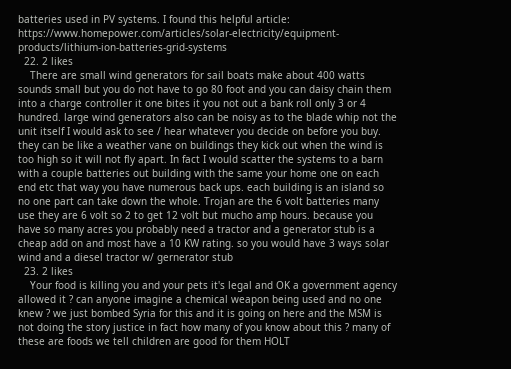batteries used in PV systems. I found this helpful article: https://www.homepower.com/articles/solar-electricity/equipment-products/lithium-ion-batteries-grid-systems
  22. 2 likes
    There are small wind generators for sail boats make about 400 watts sounds small but you do not have to go 80 foot and you can daisy chain them into a charge controller it one bites it you not out a bank roll only 3 or 4 hundred. large wind generators also can be noisy as to the blade whip not the unit itself I would ask to see / hear whatever you decide on before you buy. they can be like a weather vane on buildings they kick out when the wind is too high so it will not fly apart. In fact I would scatter the systems to a barn with a couple batteries out building with the same your home one on each end etc that way you have numerous back ups. each building is an island so no one part can take down the whole. Trojan are the 6 volt batteries many use they are 6 volt so 2 to get 12 volt but mucho amp hours. because you have so many acres you probably need a tractor and a generator stub is a cheap add on and most have a 10 KW rating. so you would have 3 ways solar wind and a diesel tractor w/ gernerator stub
  23. 2 likes
    Your food is killing you and your pets it's legal and OK a government agency allowed it ? can anyone imagine a chemical weapon being used and no one knew ? we just bombed Syria for this and it is going on here and the MSM is not doing the story justice in fact how many of you know about this ? many of these are foods we tell children are good for them HOLT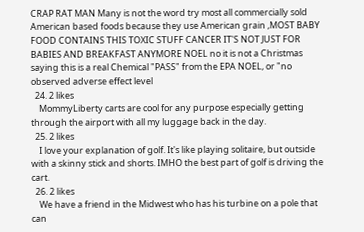CRAP RAT MAN Many is not the word try most all commercially sold American based foods because they use American grain ,MOST BABY FOOD CONTAINS THIS TOXIC STUFF CANCER IT'S NOT JUST FOR BABIES AND BREAKFAST ANYMORE NOEL no it is not a Christmas saying this is a real Chemical "PASS" from the EPA NOEL, or "no observed adverse effect level
  24. 2 likes
    MommyLiberty carts are cool for any purpose especially getting through the airport with all my luggage back in the day.
  25. 2 likes
    I love your explanation of golf. It's like playing solitaire, but outside with a skinny stick and shorts. IMHO the best part of golf is driving the cart.
  26. 2 likes
    We have a friend in the Midwest who has his turbine on a pole that can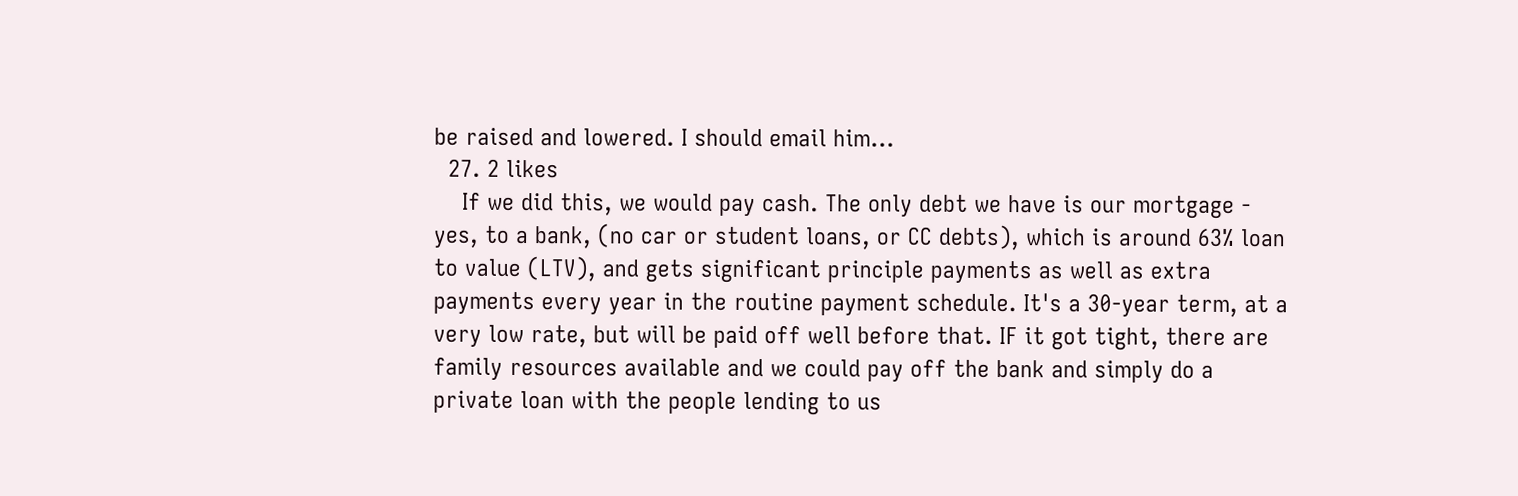be raised and lowered. I should email him...
  27. 2 likes
    If we did this, we would pay cash. The only debt we have is our mortgage - yes, to a bank, (no car or student loans, or CC debts), which is around 63% loan to value (LTV), and gets significant principle payments as well as extra payments every year in the routine payment schedule. It's a 30-year term, at a very low rate, but will be paid off well before that. IF it got tight, there are family resources available and we could pay off the bank and simply do a private loan with the people lending to us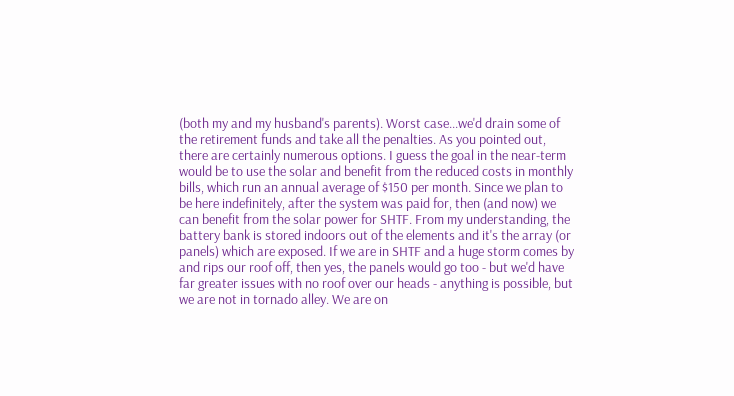(both my and my husband's parents). Worst case...we'd drain some of the retirement funds and take all the penalties. As you pointed out, there are certainly numerous options. I guess the goal in the near-term would be to use the solar and benefit from the reduced costs in monthly bills, which run an annual average of $150 per month. Since we plan to be here indefinitely, after the system was paid for, then (and now) we can benefit from the solar power for SHTF. From my understanding, the battery bank is stored indoors out of the elements and it's the array (or panels) which are exposed. If we are in SHTF and a huge storm comes by and rips our roof off, then yes, the panels would go too - but we'd have far greater issues with no roof over our heads - anything is possible, but we are not in tornado alley. We are on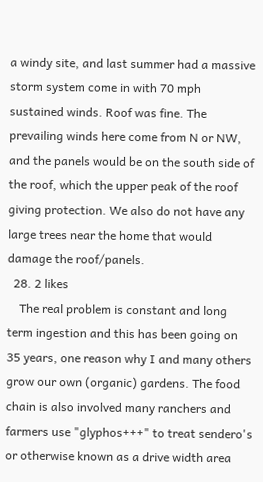a windy site, and last summer had a massive storm system come in with 70 mph sustained winds. Roof was fine. The prevailing winds here come from N or NW, and the panels would be on the south side of the roof, which the upper peak of the roof giving protection. We also do not have any large trees near the home that would damage the roof/panels.
  28. 2 likes
    The real problem is constant and long term ingestion and this has been going on 35 years, one reason why I and many others grow our own (organic) gardens. The food chain is also involved many ranchers and farmers use "glyphos+++" to treat sendero's or otherwise known as a drive width area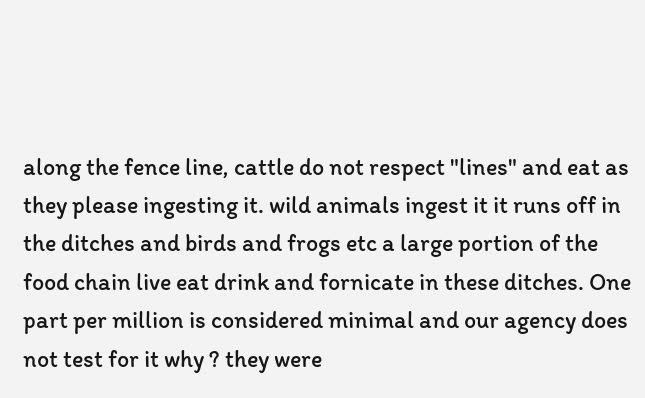along the fence line, cattle do not respect "lines" and eat as they please ingesting it. wild animals ingest it it runs off in the ditches and birds and frogs etc a large portion of the food chain live eat drink and fornicate in these ditches. One part per million is considered minimal and our agency does not test for it why ? they were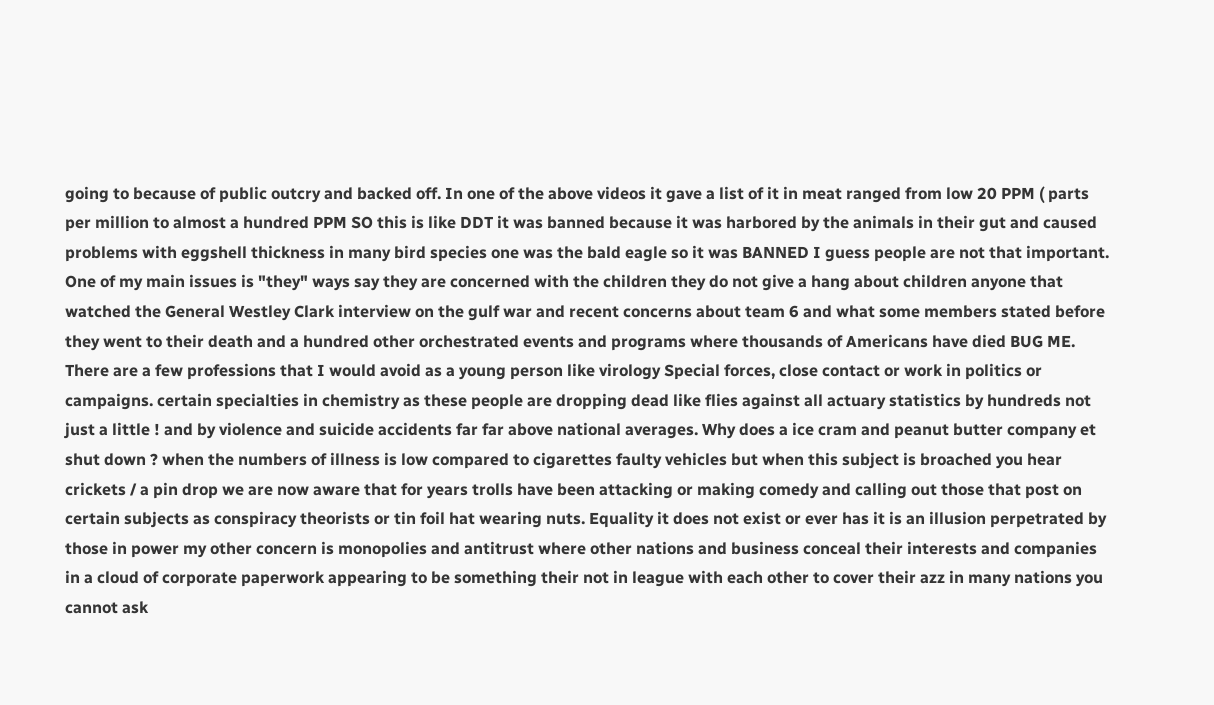going to because of public outcry and backed off. In one of the above videos it gave a list of it in meat ranged from low 20 PPM ( parts per million to almost a hundred PPM SO this is like DDT it was banned because it was harbored by the animals in their gut and caused problems with eggshell thickness in many bird species one was the bald eagle so it was BANNED I guess people are not that important. One of my main issues is "they" ways say they are concerned with the children they do not give a hang about children anyone that watched the General Westley Clark interview on the gulf war and recent concerns about team 6 and what some members stated before they went to their death and a hundred other orchestrated events and programs where thousands of Americans have died BUG ME. There are a few professions that I would avoid as a young person like virology Special forces, close contact or work in politics or campaigns. certain specialties in chemistry as these people are dropping dead like flies against all actuary statistics by hundreds not just a little ! and by violence and suicide accidents far far above national averages. Why does a ice cram and peanut butter company et shut down ? when the numbers of illness is low compared to cigarettes faulty vehicles but when this subject is broached you hear crickets / a pin drop we are now aware that for years trolls have been attacking or making comedy and calling out those that post on certain subjects as conspiracy theorists or tin foil hat wearing nuts. Equality it does not exist or ever has it is an illusion perpetrated by those in power my other concern is monopolies and antitrust where other nations and business conceal their interests and companies in a cloud of corporate paperwork appearing to be something their not in league with each other to cover their azz in many nations you cannot ask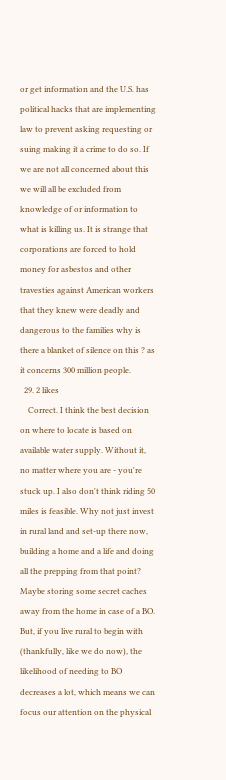or get information and the U.S. has political hacks that are implementing law to prevent asking requesting or suing making it a crime to do so. If we are not all concerned about this we will all be excluded from knowledge of or information to what is killing us. It is strange that corporations are forced to hold money for asbestos and other travesties against American workers that they knew were deadly and dangerous to the families why is there a blanket of silence on this ? as it concerns 300 million people.
  29. 2 likes
    Correct. I think the best decision on where to locate is based on available water supply. Without it, no matter where you are - you're stuck up. I also don't think riding 50 miles is feasible. Why not just invest in rural land and set-up there now, building a home and a life and doing all the prepping from that point? Maybe storing some secret caches away from the home in case of a BO. But, if you live rural to begin with (thankfully, like we do now), the likelihood of needing to BO decreases a lot, which means we can focus our attention on the physical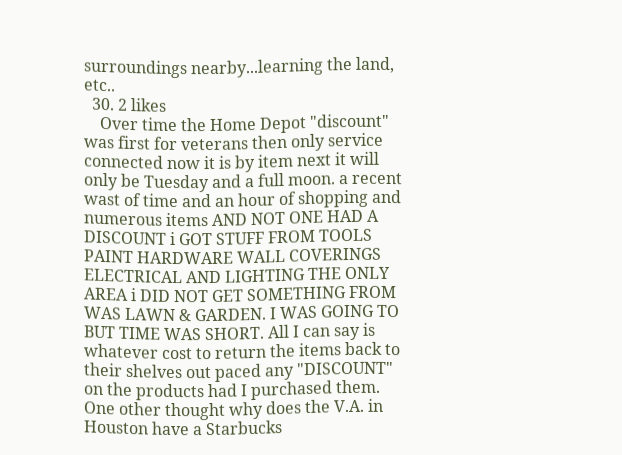surroundings nearby...learning the land, etc..
  30. 2 likes
    Over time the Home Depot "discount" was first for veterans then only service connected now it is by item next it will only be Tuesday and a full moon. a recent wast of time and an hour of shopping and numerous items AND NOT ONE HAD A DISCOUNT i GOT STUFF FROM TOOLS PAINT HARDWARE WALL COVERINGS ELECTRICAL AND LIGHTING THE ONLY AREA i DID NOT GET SOMETHING FROM WAS LAWN & GARDEN. I WAS GOING TO BUT TIME WAS SHORT. All I can say is whatever cost to return the items back to their shelves out paced any "DISCOUNT" on the products had I purchased them. One other thought why does the V.A. in Houston have a Starbucks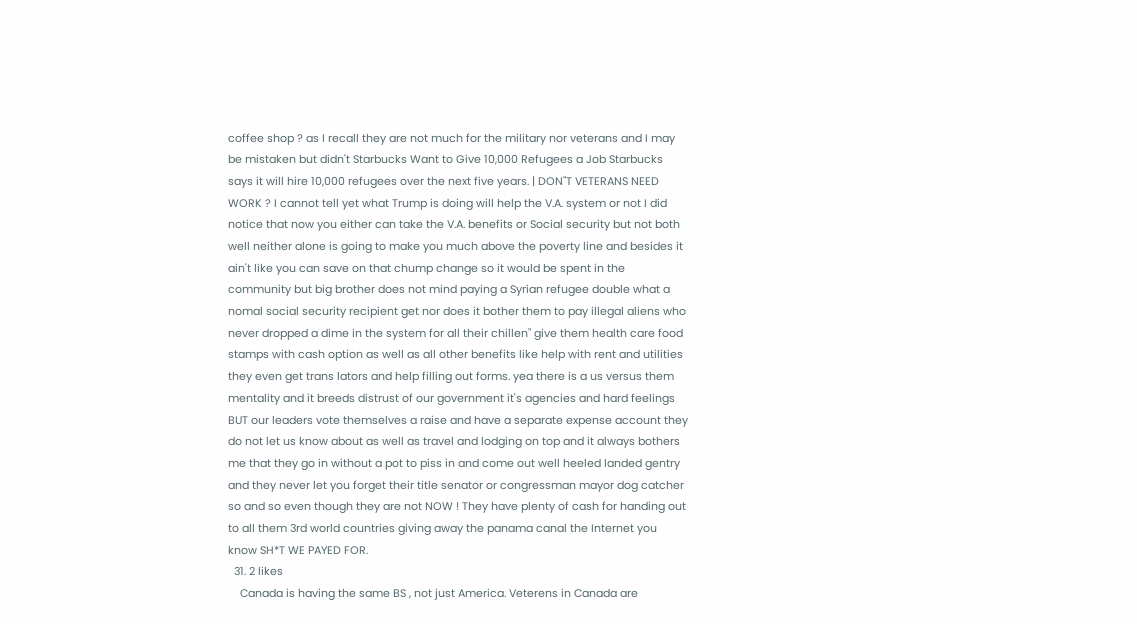coffee shop ? as I recall they are not much for the military nor veterans and I may be mistaken but didn't Starbucks Want to Give 10,000 Refugees a Job Starbucks says it will hire 10,000 refugees over the next five years. | DON"T VETERANS NEED WORK ? I cannot tell yet what Trump is doing will help the V.A. system or not I did notice that now you either can take the V.A. benefits or Social security but not both well neither alone is going to make you much above the poverty line and besides it ain't like you can save on that chump change so it would be spent in the community but big brother does not mind paying a Syrian refugee double what a nomal social security recipient get nor does it bother them to pay illegal aliens who never dropped a dime in the system for all their chillen" give them health care food stamps with cash option as well as all other benefits like help with rent and utilities they even get trans lators and help filling out forms. yea there is a us versus them mentality and it breeds distrust of our government it's agencies and hard feelings BUT our leaders vote themselves a raise and have a separate expense account they do not let us know about as well as travel and lodging on top and it always bothers me that they go in without a pot to piss in and come out well heeled landed gentry and they never let you forget their title senator or congressman mayor dog catcher so and so even though they are not NOW ! They have plenty of cash for handing out to all them 3rd world countries giving away the panama canal the Internet you know SH*T WE PAYED FOR.
  31. 2 likes
    Canada is having the same BS , not just America. Veterens in Canada are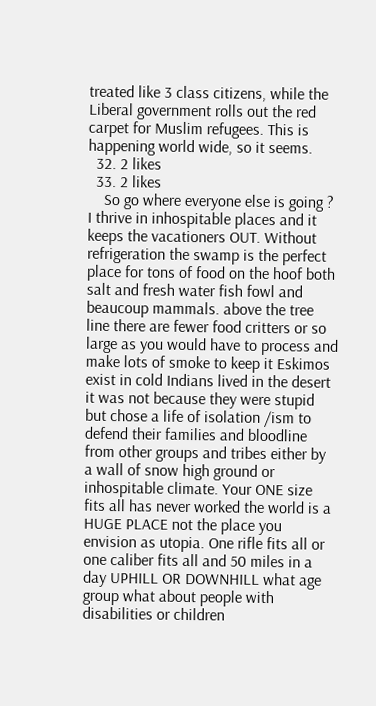treated like 3 class citizens, while the Liberal government rolls out the red carpet for Muslim refugees. This is happening world wide, so it seems.
  32. 2 likes
  33. 2 likes
    So go where everyone else is going ? I thrive in inhospitable places and it keeps the vacationers OUT. Without refrigeration the swamp is the perfect place for tons of food on the hoof both salt and fresh water fish fowl and beaucoup mammals. above the tree line there are fewer food critters or so large as you would have to process and make lots of smoke to keep it Eskimos exist in cold Indians lived in the desert it was not because they were stupid but chose a life of isolation /ism to defend their families and bloodline from other groups and tribes either by a wall of snow high ground or inhospitable climate. Your ONE size fits all has never worked the world is a HUGE PLACE not the place you envision as utopia. One rifle fits all or one caliber fits all and 50 miles in a day UPHILL OR DOWNHILL what age group what about people with disabilities or children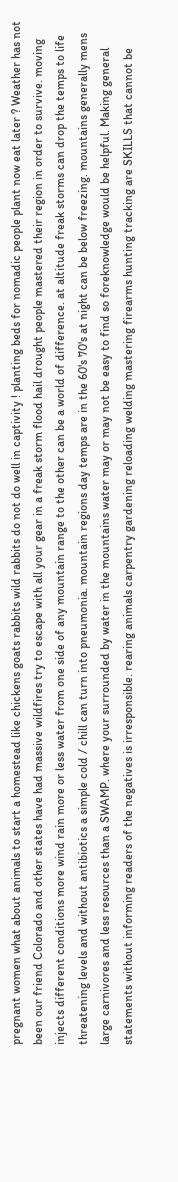pregnant women what about animals to start a homestead like chickens goats rabbits wild rabbits do not do well in captivity ! planting beds for nomadic people plant now eat later ? Weather has not been our friend Colorado and other states have had massive wildfires try to escape with all your gear in a freak storm flood hail drought people mastered their region in order to survive. moving injects different conditions more wind rain more or less water from one side of any mountain range to the other can be a world of difference. at altitude freak storms can drop the temps to life threatening levels and without antibiotics a simple cold / chill can turn into pneumonia. mountain regions day temps are in the 60's 70's at night can be below freezing. mountains generally mens large carnivores and less resources than a SWAMP. where your surrounded by water in the mountains water may or may not be easy to find so foreknowledge would be helpful. Making general statements without informing readers of the negatives is irresponsible. rearing animals carpentry gardening reloading welding mastering firearms hunting tracking are SKILLS that cannot be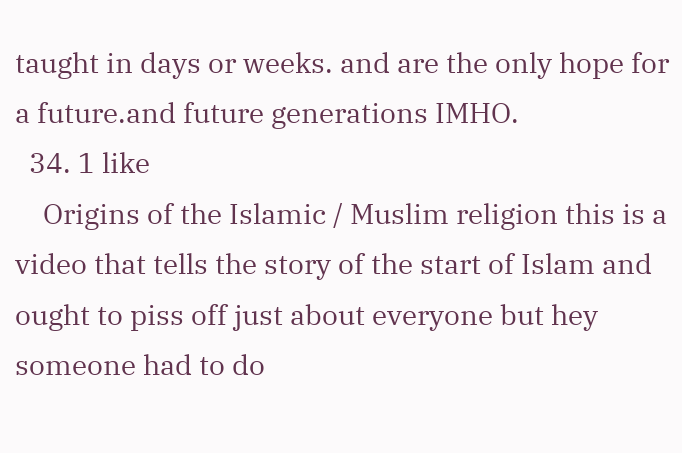taught in days or weeks. and are the only hope for a future.and future generations IMHO.
  34. 1 like
    Origins of the Islamic / Muslim religion this is a video that tells the story of the start of Islam and ought to piss off just about everyone but hey someone had to do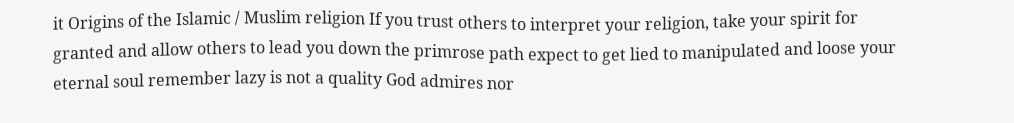it Origins of the Islamic / Muslim religion If you trust others to interpret your religion, take your spirit for granted and allow others to lead you down the primrose path expect to get lied to manipulated and loose your eternal soul remember lazy is not a quality God admires nor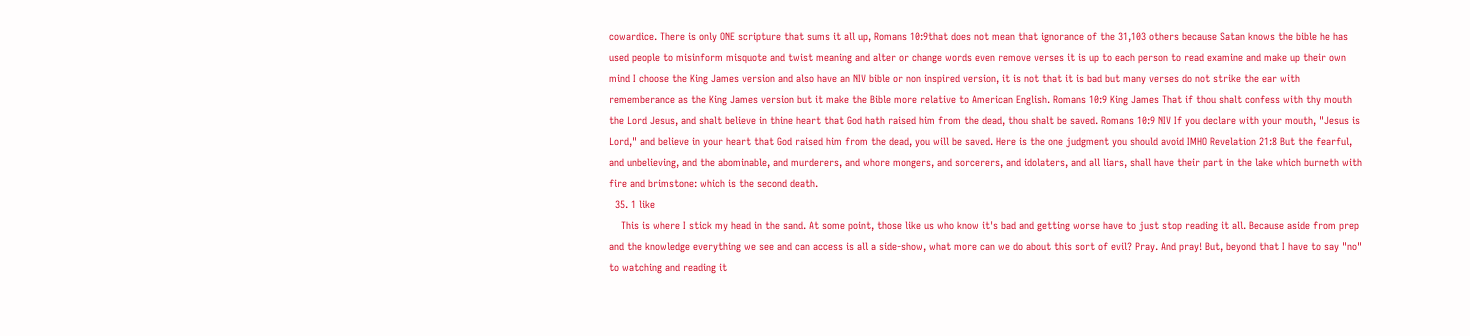cowardice. There is only ONE scripture that sums it all up, Romans 10:9that does not mean that ignorance of the 31,103 others because Satan knows the bible he has used people to misinform misquote and twist meaning and alter or change words even remove verses it is up to each person to read examine and make up their own mind I choose the King James version and also have an NIV bible or non inspired version, it is not that it is bad but many verses do not strike the ear with rememberance as the King James version but it make the Bible more relative to American English. Romans 10:9 King James That if thou shalt confess with thy mouth the Lord Jesus, and shalt believe in thine heart that God hath raised him from the dead, thou shalt be saved. Romans 10:9 NIV If you declare with your mouth, "Jesus is Lord," and believe in your heart that God raised him from the dead, you will be saved. Here is the one judgment you should avoid IMHO Revelation 21:8 But the fearful, and unbelieving, and the abominable, and murderers, and whore mongers, and sorcerers, and idolaters, and all liars, shall have their part in the lake which burneth with fire and brimstone: which is the second death.
  35. 1 like
    This is where I stick my head in the sand. At some point, those like us who know it's bad and getting worse have to just stop reading it all. Because aside from prep and the knowledge everything we see and can access is all a side-show, what more can we do about this sort of evil? Pray. And pray! But, beyond that I have to say "no" to watching and reading it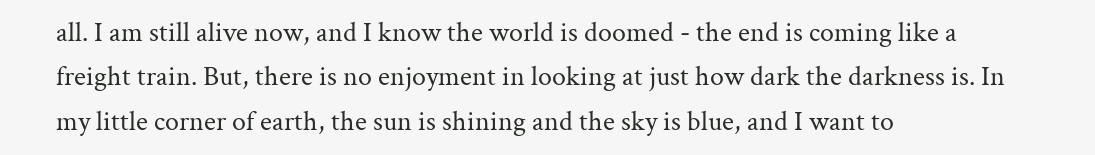all. I am still alive now, and I know the world is doomed - the end is coming like a freight train. But, there is no enjoyment in looking at just how dark the darkness is. In my little corner of earth, the sun is shining and the sky is blue, and I want to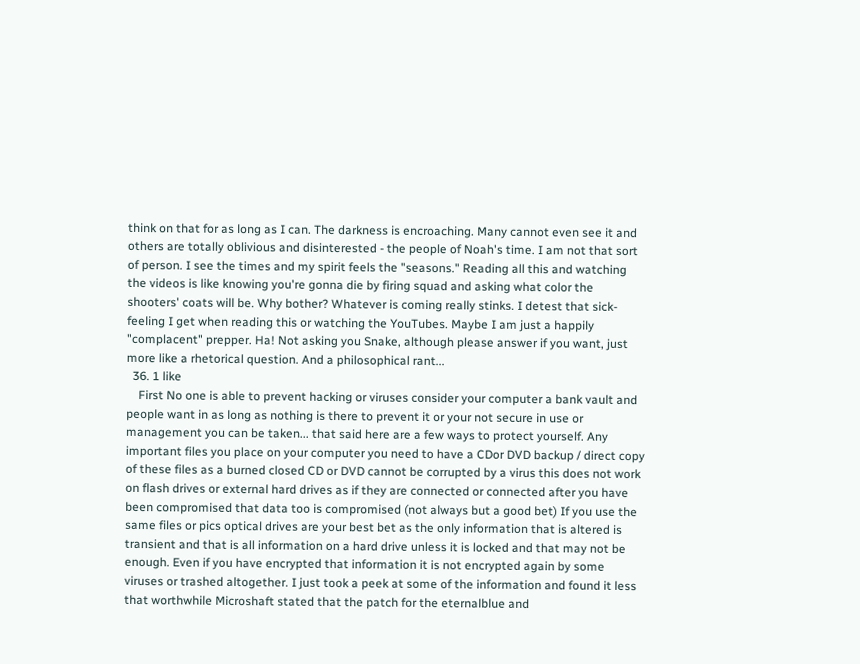think on that for as long as I can. The darkness is encroaching. Many cannot even see it and others are totally oblivious and disinterested - the people of Noah's time. I am not that sort of person. I see the times and my spirit feels the "seasons." Reading all this and watching the videos is like knowing you're gonna die by firing squad and asking what color the shooters' coats will be. Why bother? Whatever is coming really stinks. I detest that sick-feeling I get when reading this or watching the YouTubes. Maybe I am just a happily "complacent" prepper. Ha! Not asking you Snake, although please answer if you want, just more like a rhetorical question. And a philosophical rant...
  36. 1 like
    First No one is able to prevent hacking or viruses consider your computer a bank vault and people want in as long as nothing is there to prevent it or your not secure in use or management you can be taken... that said here are a few ways to protect yourself. Any important files you place on your computer you need to have a CDor DVD backup / direct copy of these files as a burned closed CD or DVD cannot be corrupted by a virus this does not work on flash drives or external hard drives as if they are connected or connected after you have been compromised that data too is compromised (not always but a good bet) If you use the same files or pics optical drives are your best bet as the only information that is altered is transient and that is all information on a hard drive unless it is locked and that may not be enough. Even if you have encrypted that information it is not encrypted again by some viruses or trashed altogether. I just took a peek at some of the information and found it less that worthwhile Microshaft stated that the patch for the eternalblue and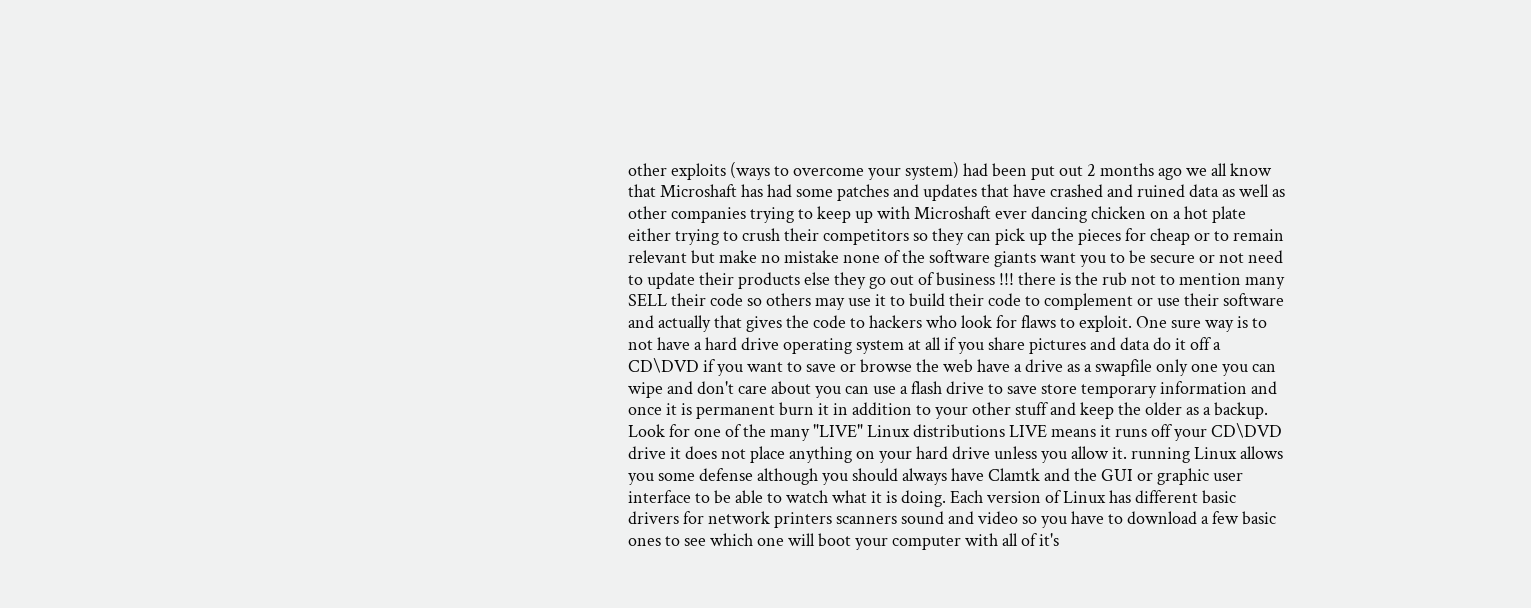other exploits (ways to overcome your system) had been put out 2 months ago we all know that Microshaft has had some patches and updates that have crashed and ruined data as well as other companies trying to keep up with Microshaft ever dancing chicken on a hot plate either trying to crush their competitors so they can pick up the pieces for cheap or to remain relevant but make no mistake none of the software giants want you to be secure or not need to update their products else they go out of business !!! there is the rub not to mention many SELL their code so others may use it to build their code to complement or use their software and actually that gives the code to hackers who look for flaws to exploit. One sure way is to not have a hard drive operating system at all if you share pictures and data do it off a CD\DVD if you want to save or browse the web have a drive as a swapfile only one you can wipe and don't care about you can use a flash drive to save store temporary information and once it is permanent burn it in addition to your other stuff and keep the older as a backup. Look for one of the many "LIVE" Linux distributions LIVE means it runs off your CD\DVD drive it does not place anything on your hard drive unless you allow it. running Linux allows you some defense although you should always have Clamtk and the GUI or graphic user interface to be able to watch what it is doing. Each version of Linux has different basic drivers for network printers scanners sound and video so you have to download a few basic ones to see which one will boot your computer with all of it's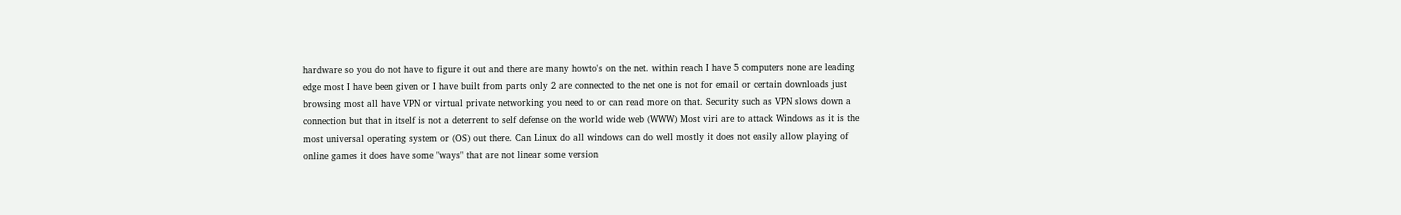hardware so you do not have to figure it out and there are many howto's on the net. within reach I have 5 computers none are leading edge most I have been given or I have built from parts only 2 are connected to the net one is not for email or certain downloads just browsing most all have VPN or virtual private networking you need to or can read more on that. Security such as VPN slows down a connection but that in itself is not a deterrent to self defense on the world wide web (WWW) Most viri are to attack Windows as it is the most universal operating system or (OS) out there. Can Linux do all windows can do well mostly it does not easily allow playing of online games it does have some "ways" that are not linear some version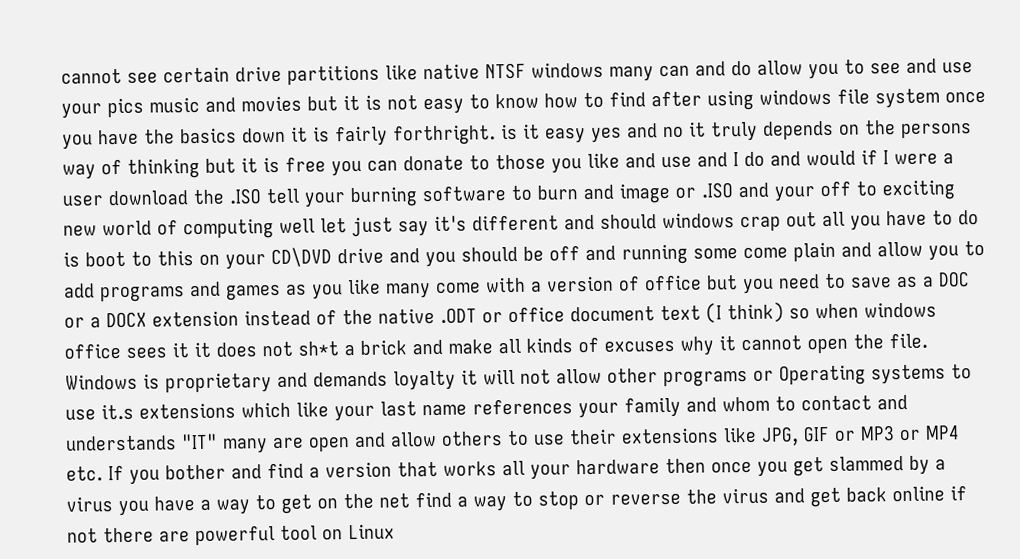cannot see certain drive partitions like native NTSF windows many can and do allow you to see and use your pics music and movies but it is not easy to know how to find after using windows file system once you have the basics down it is fairly forthright. is it easy yes and no it truly depends on the persons way of thinking but it is free you can donate to those you like and use and I do and would if I were a user download the .ISO tell your burning software to burn and image or .ISO and your off to exciting new world of computing well let just say it's different and should windows crap out all you have to do is boot to this on your CD\DVD drive and you should be off and running some come plain and allow you to add programs and games as you like many come with a version of office but you need to save as a DOC or a DOCX extension instead of the native .ODT or office document text (I think) so when windows office sees it it does not sh*t a brick and make all kinds of excuses why it cannot open the file. Windows is proprietary and demands loyalty it will not allow other programs or Operating systems to use it.s extensions which like your last name references your family and whom to contact and understands "IT" many are open and allow others to use their extensions like JPG, GIF or MP3 or MP4 etc. If you bother and find a version that works all your hardware then once you get slammed by a virus you have a way to get on the net find a way to stop or reverse the virus and get back online if not there are powerful tool on Linux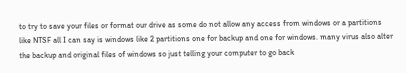to try to save your files or format our drive as some do not allow any access from windows or a partitions like NTSF all I can say is windows like 2 partitions one for backup and one for windows. many virus also alter the backup and original files of windows so just telling your computer to go back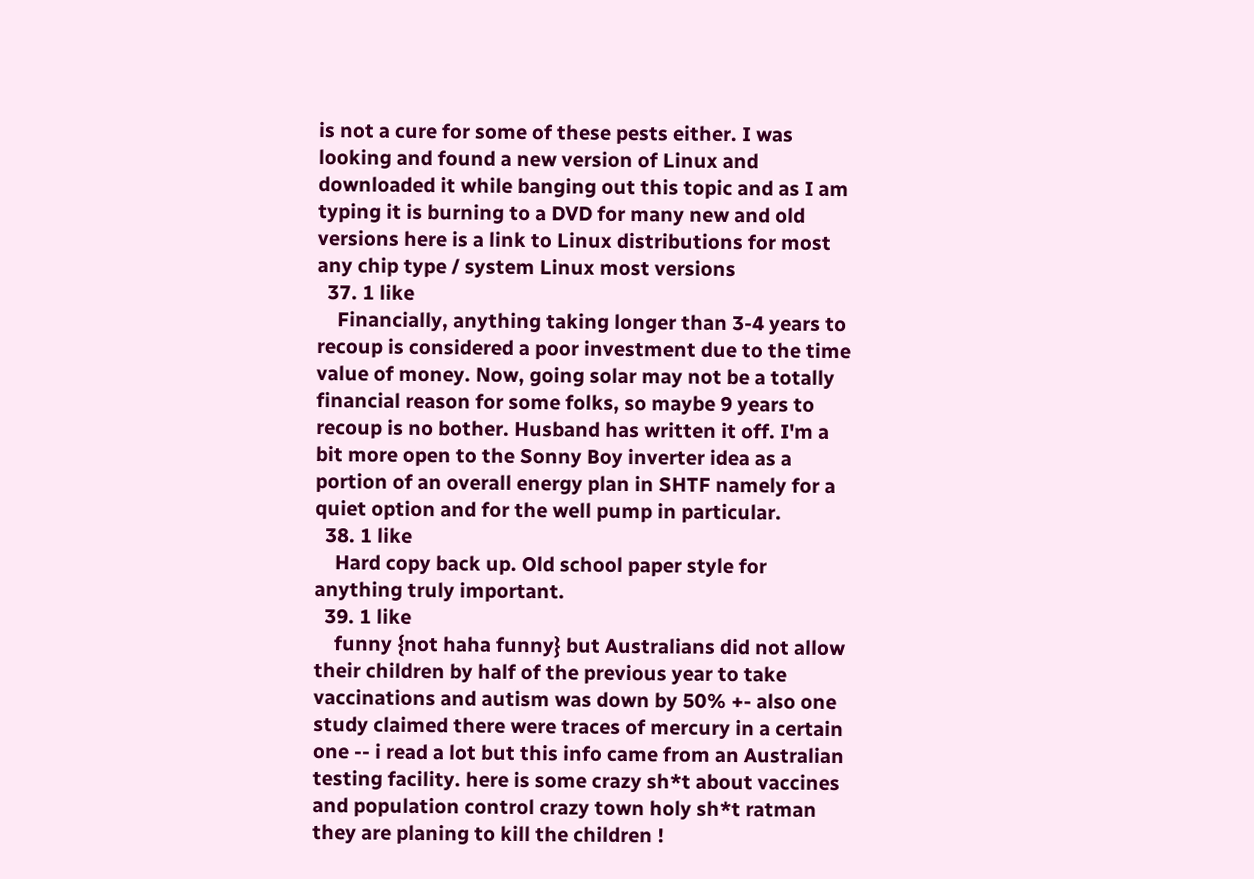is not a cure for some of these pests either. I was looking and found a new version of Linux and downloaded it while banging out this topic and as I am typing it is burning to a DVD for many new and old versions here is a link to Linux distributions for most any chip type / system Linux most versions
  37. 1 like
    Financially, anything taking longer than 3-4 years to recoup is considered a poor investment due to the time value of money. Now, going solar may not be a totally financial reason for some folks, so maybe 9 years to recoup is no bother. Husband has written it off. I'm a bit more open to the Sonny Boy inverter idea as a portion of an overall energy plan in SHTF namely for a quiet option and for the well pump in particular.
  38. 1 like
    Hard copy back up. Old school paper style for anything truly important.
  39. 1 like
    funny {not haha funny} but Australians did not allow their children by half of the previous year to take vaccinations and autism was down by 50% +- also one study claimed there were traces of mercury in a certain one -- i read a lot but this info came from an Australian testing facility. here is some crazy sh*t about vaccines and population control crazy town holy sh*t ratman they are planing to kill the children !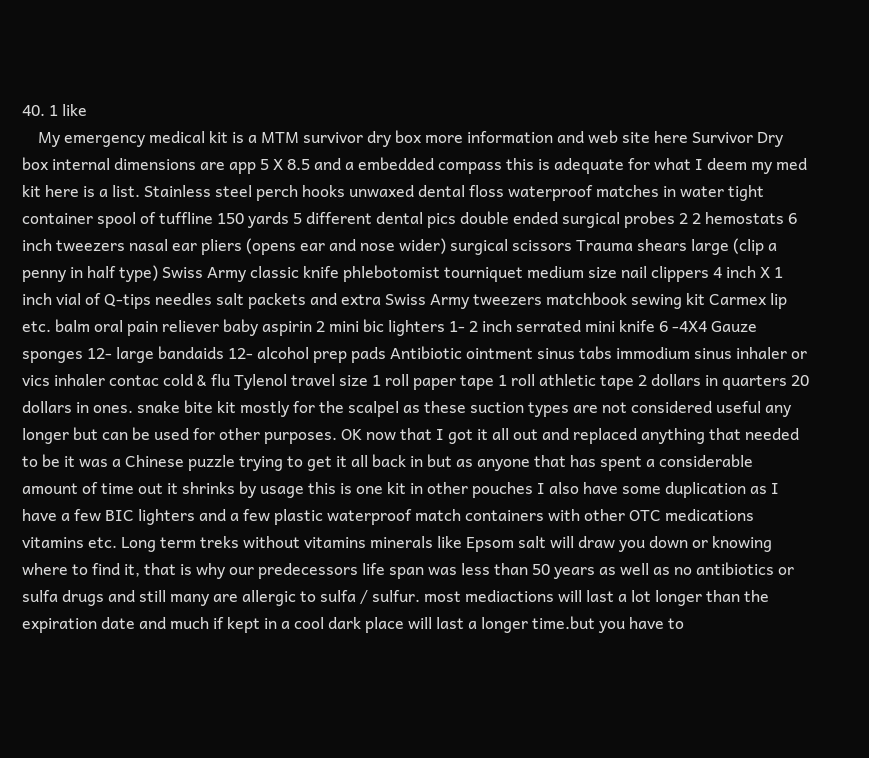40. 1 like
    My emergency medical kit is a MTM survivor dry box more information and web site here Survivor Dry box internal dimensions are app 5 X 8.5 and a embedded compass this is adequate for what I deem my med kit here is a list. Stainless steel perch hooks unwaxed dental floss waterproof matches in water tight container spool of tuffline 150 yards 5 different dental pics double ended surgical probes 2 2 hemostats 6 inch tweezers nasal ear pliers (opens ear and nose wider) surgical scissors Trauma shears large (clip a penny in half type) Swiss Army classic knife phlebotomist tourniquet medium size nail clippers 4 inch X 1 inch vial of Q-tips needles salt packets and extra Swiss Army tweezers matchbook sewing kit Carmex lip etc. balm oral pain reliever baby aspirin 2 mini bic lighters 1- 2 inch serrated mini knife 6 -4X4 Gauze sponges 12- large bandaids 12- alcohol prep pads Antibiotic ointment sinus tabs immodium sinus inhaler or vics inhaler contac cold & flu Tylenol travel size 1 roll paper tape 1 roll athletic tape 2 dollars in quarters 20 dollars in ones. snake bite kit mostly for the scalpel as these suction types are not considered useful any longer but can be used for other purposes. OK now that I got it all out and replaced anything that needed to be it was a Chinese puzzle trying to get it all back in but as anyone that has spent a considerable amount of time out it shrinks by usage this is one kit in other pouches I also have some duplication as I have a few BIC lighters and a few plastic waterproof match containers with other OTC medications vitamins etc. Long term treks without vitamins minerals like Epsom salt will draw you down or knowing where to find it, that is why our predecessors life span was less than 50 years as well as no antibiotics or sulfa drugs and still many are allergic to sulfa / sulfur. most mediactions will last a lot longer than the expiration date and much if kept in a cool dark place will last a longer time.but you have to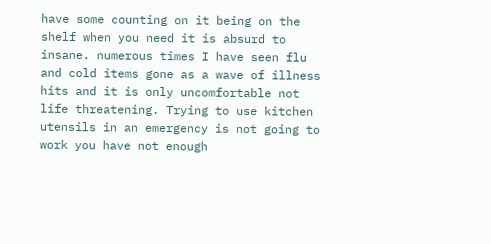have some counting on it being on the shelf when you need it is absurd to insane. numerous times I have seen flu and cold items gone as a wave of illness hits and it is only uncomfortable not life threatening. Trying to use kitchen utensils in an emergency is not going to work you have not enough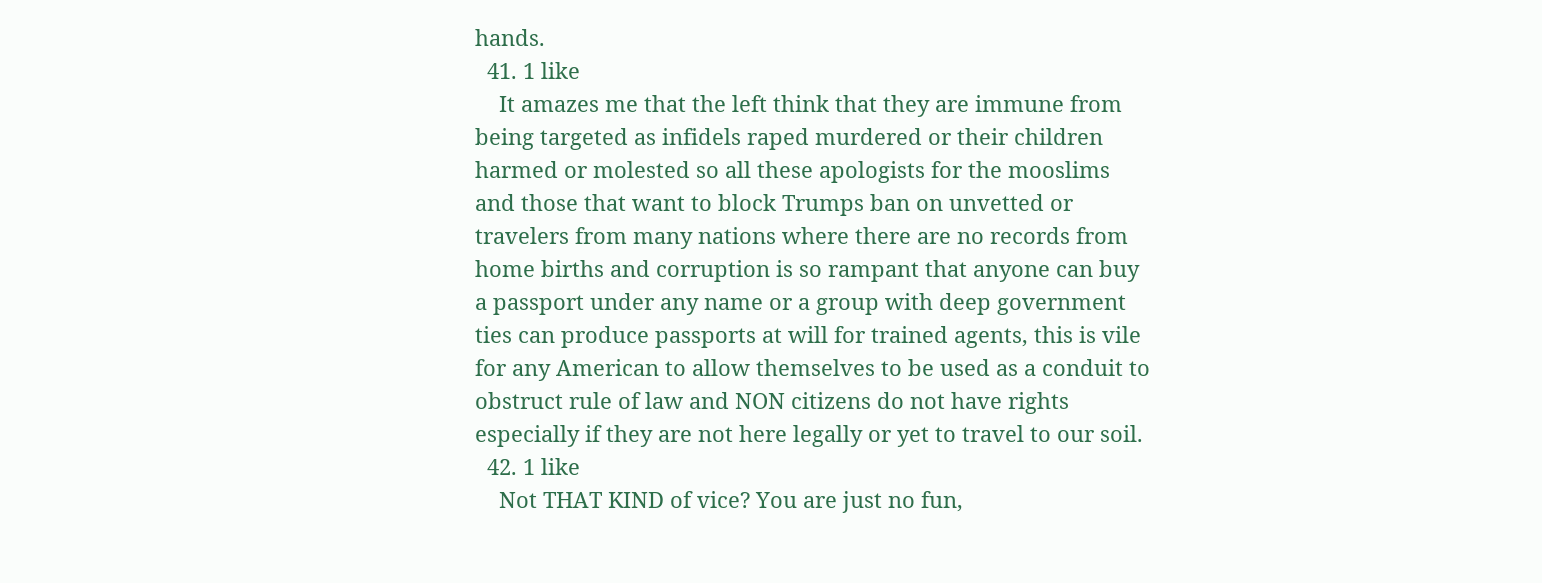hands.
  41. 1 like
    It amazes me that the left think that they are immune from being targeted as infidels raped murdered or their children harmed or molested so all these apologists for the mooslims and those that want to block Trumps ban on unvetted or travelers from many nations where there are no records from home births and corruption is so rampant that anyone can buy a passport under any name or a group with deep government ties can produce passports at will for trained agents, this is vile for any American to allow themselves to be used as a conduit to obstruct rule of law and NON citizens do not have rights especially if they are not here legally or yet to travel to our soil.
  42. 1 like
    Not THAT KIND of vice? You are just no fun,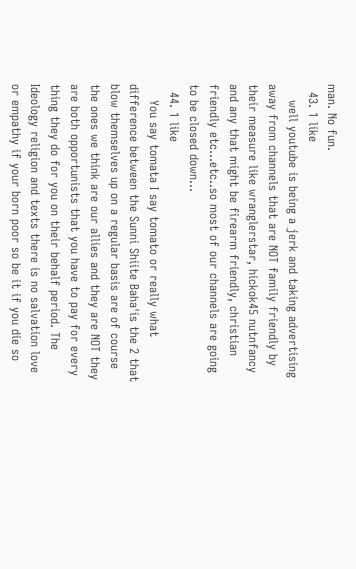man. No fun.
  43. 1 like
    well youtube is being a jerk and taking advertising away from channels that are NOT family friendly by their measure like wranglerstar, hickok45 nutnfancy and any that might be firearm friendly, christian friendly etc...etc..so most of our channels are going to be closed down...
  44. 1 like
    You say tomata I say tomato or really what difference between the Sunni Shiite Baha'is the 2 that blow themselves up on a regular basis are of course the ones we think are our allies and they are NOT they are both opportunists that you have to pay for every thing they do for you on their behalf period. The Ideology religion and texts there is no salvation love or empathy if your born poor so be it if you die so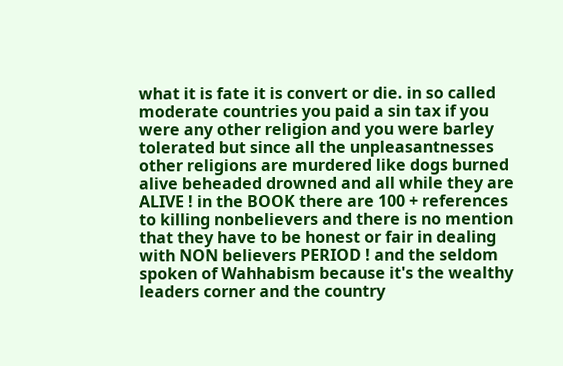what it is fate it is convert or die. in so called moderate countries you paid a sin tax if you were any other religion and you were barley tolerated but since all the unpleasantnesses other religions are murdered like dogs burned alive beheaded drowned and all while they are ALIVE ! in the BOOK there are 100 + references to killing nonbelievers and there is no mention that they have to be honest or fair in dealing with NON believers PERIOD ! and the seldom spoken of Wahhabism because it's the wealthy leaders corner and the country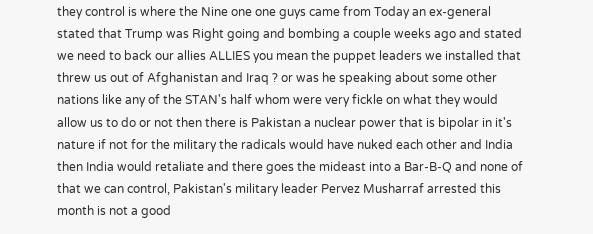they control is where the Nine one one guys came from Today an ex-general stated that Trump was Right going and bombing a couple weeks ago and stated we need to back our allies ALLIES you mean the puppet leaders we installed that threw us out of Afghanistan and Iraq ? or was he speaking about some other nations like any of the STAN's half whom were very fickle on what they would allow us to do or not then there is Pakistan a nuclear power that is bipolar in it's nature if not for the military the radicals would have nuked each other and India then India would retaliate and there goes the mideast into a Bar-B-Q and none of that we can control, Pakistan's military leader Pervez Musharraf arrested this month is not a good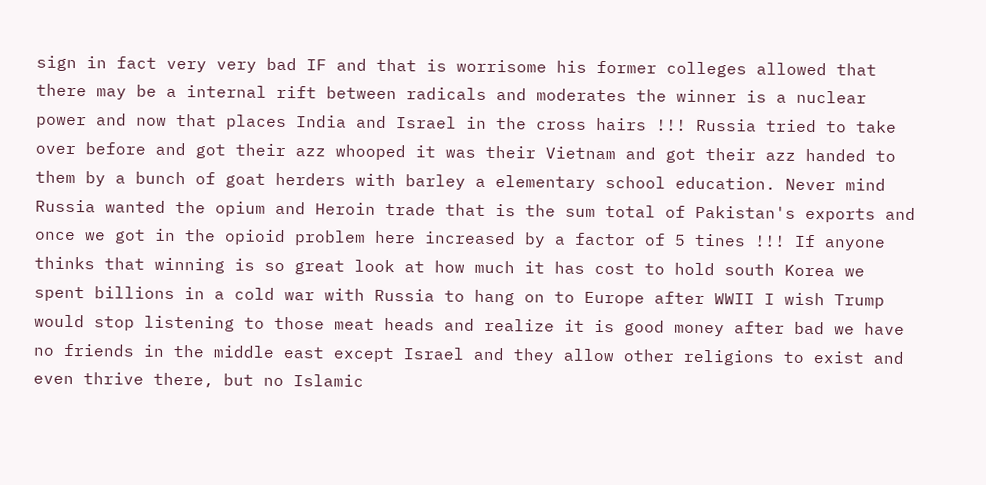sign in fact very very bad IF and that is worrisome his former colleges allowed that there may be a internal rift between radicals and moderates the winner is a nuclear power and now that places India and Israel in the cross hairs !!! Russia tried to take over before and got their azz whooped it was their Vietnam and got their azz handed to them by a bunch of goat herders with barley a elementary school education. Never mind Russia wanted the opium and Heroin trade that is the sum total of Pakistan's exports and once we got in the opioid problem here increased by a factor of 5 tines !!! If anyone thinks that winning is so great look at how much it has cost to hold south Korea we spent billions in a cold war with Russia to hang on to Europe after WWII I wish Trump would stop listening to those meat heads and realize it is good money after bad we have no friends in the middle east except Israel and they allow other religions to exist and even thrive there, but no Islamic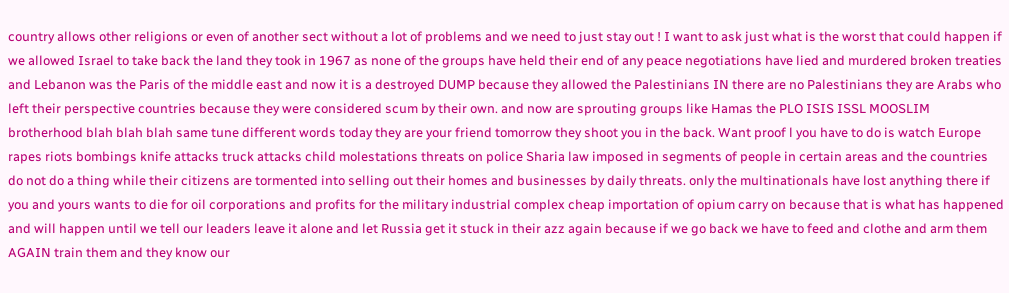country allows other religions or even of another sect without a lot of problems and we need to just stay out ! I want to ask just what is the worst that could happen if we allowed Israel to take back the land they took in 1967 as none of the groups have held their end of any peace negotiations have lied and murdered broken treaties and Lebanon was the Paris of the middle east and now it is a destroyed DUMP because they allowed the Palestinians IN there are no Palestinians they are Arabs who left their perspective countries because they were considered scum by their own. and now are sprouting groups like Hamas the PLO ISIS ISSL MOOSLIM brotherhood blah blah blah same tune different words today they are your friend tomorrow they shoot you in the back. Want proof l you have to do is watch Europe rapes riots bombings knife attacks truck attacks child molestations threats on police Sharia law imposed in segments of people in certain areas and the countries do not do a thing while their citizens are tormented into selling out their homes and businesses by daily threats. only the multinationals have lost anything there if you and yours wants to die for oil corporations and profits for the military industrial complex cheap importation of opium carry on because that is what has happened and will happen until we tell our leaders leave it alone and let Russia get it stuck in their azz again because if we go back we have to feed and clothe and arm them AGAIN train them and they know our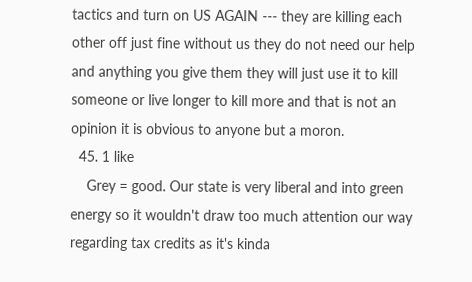tactics and turn on US AGAIN --- they are killing each other off just fine without us they do not need our help and anything you give them they will just use it to kill someone or live longer to kill more and that is not an opinion it is obvious to anyone but a moron.
  45. 1 like
    Grey = good. Our state is very liberal and into green energy so it wouldn't draw too much attention our way regarding tax credits as it's kinda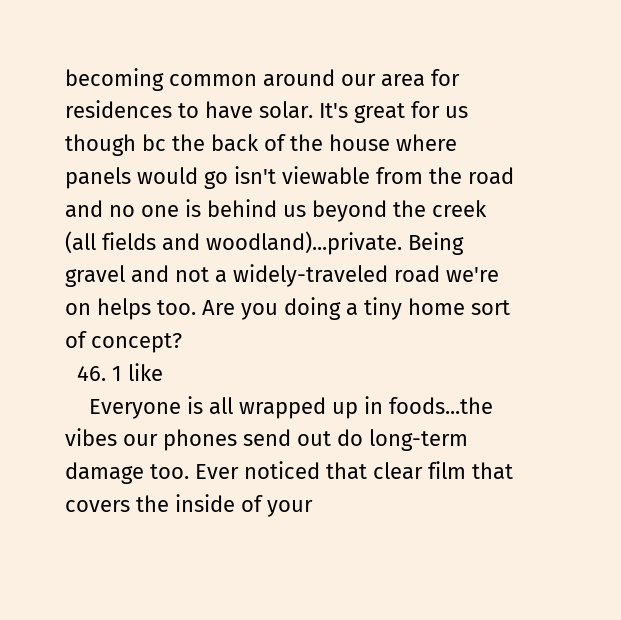becoming common around our area for residences to have solar. It's great for us though bc the back of the house where panels would go isn't viewable from the road and no one is behind us beyond the creek (all fields and woodland)...private. Being gravel and not a widely-traveled road we're on helps too. Are you doing a tiny home sort of concept?
  46. 1 like
    Everyone is all wrapped up in foods...the vibes our phones send out do long-term damage too. Ever noticed that clear film that covers the inside of your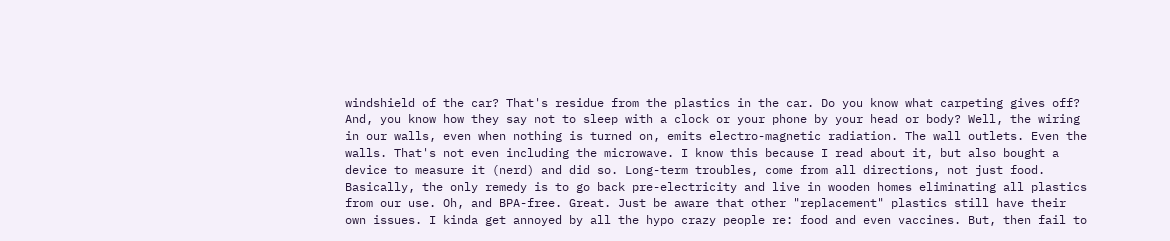windshield of the car? That's residue from the plastics in the car. Do you know what carpeting gives off? And, you know how they say not to sleep with a clock or your phone by your head or body? Well, the wiring in our walls, even when nothing is turned on, emits electro-magnetic radiation. The wall outlets. Even the walls. That's not even including the microwave. I know this because I read about it, but also bought a device to measure it (nerd) and did so. Long-term troubles, come from all directions, not just food. Basically, the only remedy is to go back pre-electricity and live in wooden homes eliminating all plastics from our use. Oh, and BPA-free. Great. Just be aware that other "replacement" plastics still have their own issues. I kinda get annoyed by all the hypo crazy people re: food and even vaccines. But, then fail to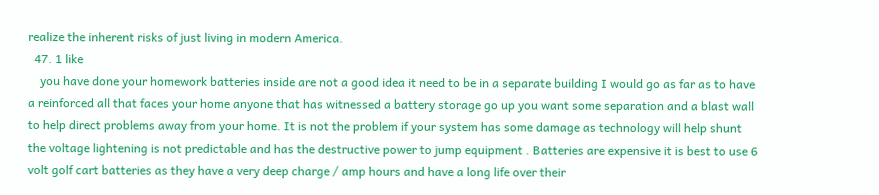realize the inherent risks of just living in modern America.
  47. 1 like
    you have done your homework batteries inside are not a good idea it need to be in a separate building I would go as far as to have a reinforced all that faces your home anyone that has witnessed a battery storage go up you want some separation and a blast wall to help direct problems away from your home. It is not the problem if your system has some damage as technology will help shunt the voltage lightening is not predictable and has the destructive power to jump equipment . Batteries are expensive it is best to use 6 volt golf cart batteries as they have a very deep charge / amp hours and have a long life over their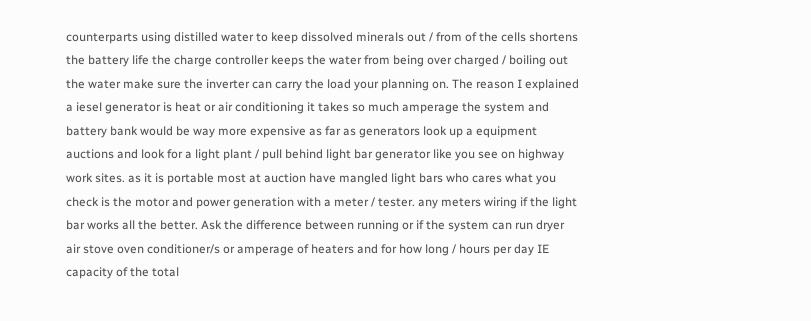counterparts using distilled water to keep dissolved minerals out / from of the cells shortens the battery life the charge controller keeps the water from being over charged / boiling out the water make sure the inverter can carry the load your planning on. The reason I explained a iesel generator is heat or air conditioning it takes so much amperage the system and battery bank would be way more expensive as far as generators look up a equipment auctions and look for a light plant / pull behind light bar generator like you see on highway work sites. as it is portable most at auction have mangled light bars who cares what you check is the motor and power generation with a meter / tester. any meters wiring if the light bar works all the better. Ask the difference between running or if the system can run dryer air stove oven conditioner/s or amperage of heaters and for how long / hours per day IE capacity of the total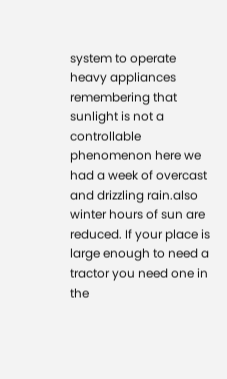system to operate heavy appliances remembering that sunlight is not a controllable phenomenon here we had a week of overcast and drizzling rain.also winter hours of sun are reduced. If your place is large enough to need a tractor you need one in the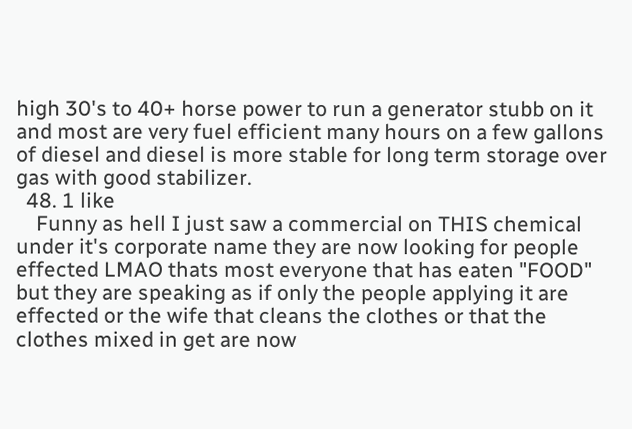high 30's to 40+ horse power to run a generator stubb on it and most are very fuel efficient many hours on a few gallons of diesel and diesel is more stable for long term storage over gas with good stabilizer.
  48. 1 like
    Funny as hell I just saw a commercial on THIS chemical under it's corporate name they are now looking for people effected LMAO thats most everyone that has eaten "FOOD" but they are speaking as if only the people applying it are effected or the wife that cleans the clothes or that the clothes mixed in get are now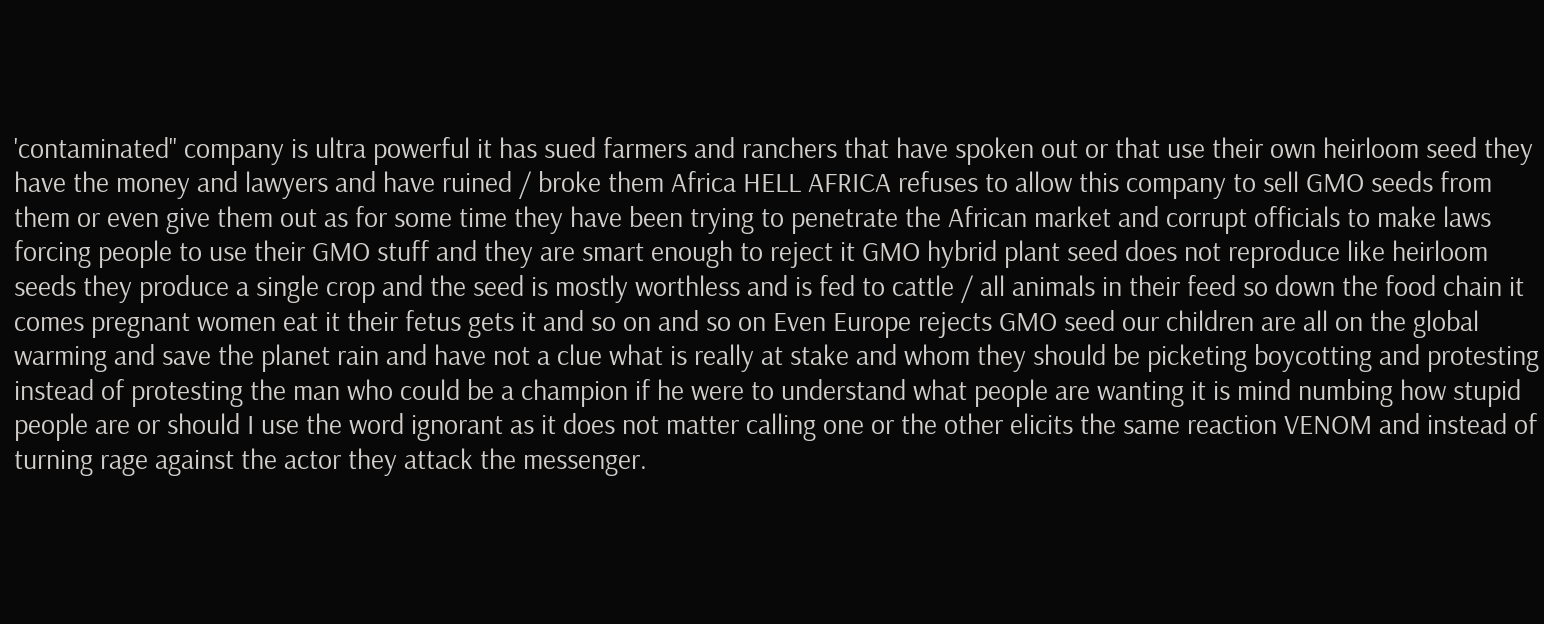'contaminated" company is ultra powerful it has sued farmers and ranchers that have spoken out or that use their own heirloom seed they have the money and lawyers and have ruined / broke them Africa HELL AFRICA refuses to allow this company to sell GMO seeds from them or even give them out as for some time they have been trying to penetrate the African market and corrupt officials to make laws forcing people to use their GMO stuff and they are smart enough to reject it GMO hybrid plant seed does not reproduce like heirloom seeds they produce a single crop and the seed is mostly worthless and is fed to cattle / all animals in their feed so down the food chain it comes pregnant women eat it their fetus gets it and so on and so on Even Europe rejects GMO seed our children are all on the global warming and save the planet rain and have not a clue what is really at stake and whom they should be picketing boycotting and protesting instead of protesting the man who could be a champion if he were to understand what people are wanting it is mind numbing how stupid people are or should I use the word ignorant as it does not matter calling one or the other elicits the same reaction VENOM and instead of turning rage against the actor they attack the messenger.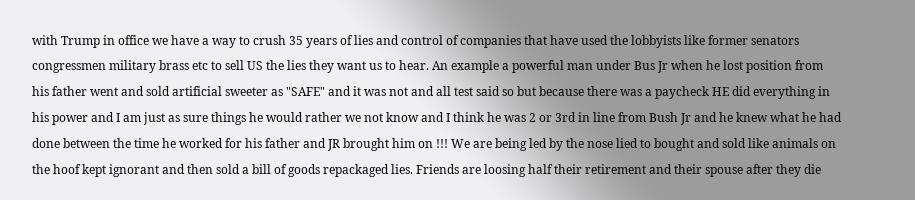with Trump in office we have a way to crush 35 years of lies and control of companies that have used the lobbyists like former senators congressmen military brass etc to sell US the lies they want us to hear. An example a powerful man under Bus Jr when he lost position from his father went and sold artificial sweeter as "SAFE" and it was not and all test said so but because there was a paycheck HE did everything in his power and I am just as sure things he would rather we not know and I think he was 2 or 3rd in line from Bush Jr and he knew what he had done between the time he worked for his father and JR brought him on !!! We are being led by the nose lied to bought and sold like animals on the hoof kept ignorant and then sold a bill of goods repackaged lies. Friends are loosing half their retirement and their spouse after they die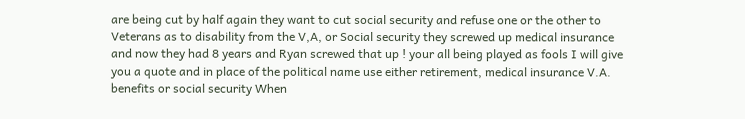are being cut by half again they want to cut social security and refuse one or the other to Veterans as to disability from the V,A, or Social security they screwed up medical insurance and now they had 8 years and Ryan screwed that up ! your all being played as fools I will give you a quote and in place of the political name use either retirement, medical insurance V.A. benefits or social security When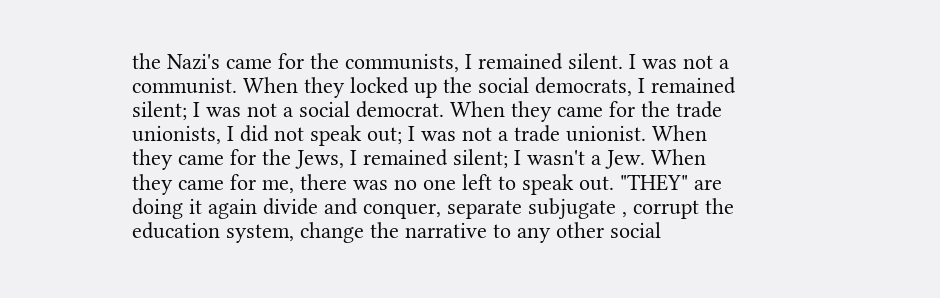the Nazi's came for the communists, I remained silent. I was not a communist. When they locked up the social democrats, I remained silent; I was not a social democrat. When they came for the trade unionists, I did not speak out; I was not a trade unionist. When they came for the Jews, I remained silent; I wasn't a Jew. When they came for me, there was no one left to speak out. "THEY" are doing it again divide and conquer, separate subjugate , corrupt the education system, change the narrative to any other social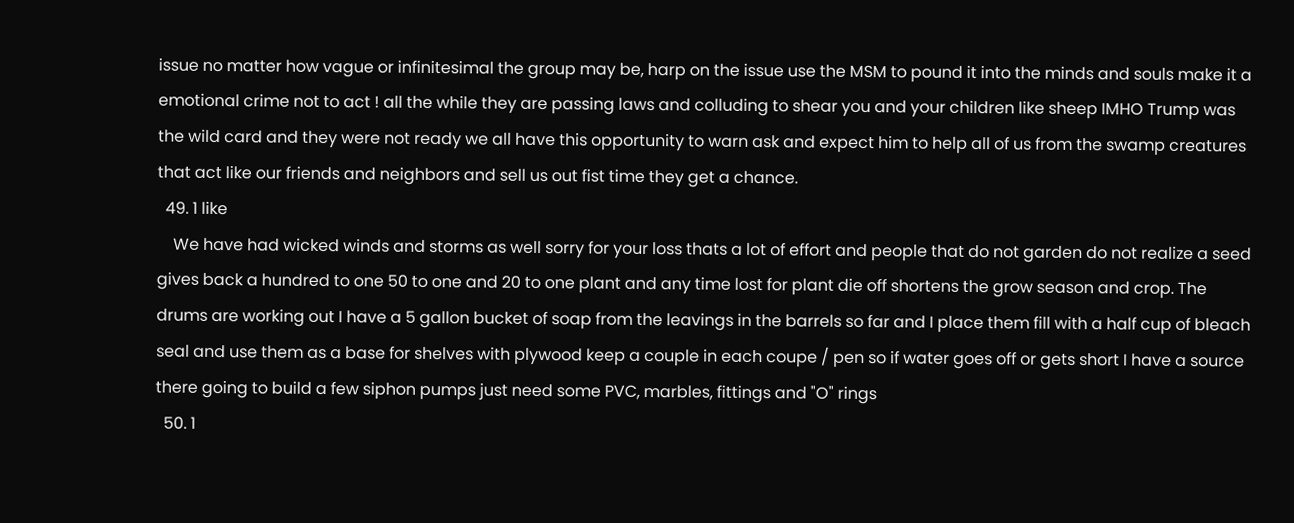issue no matter how vague or infinitesimal the group may be, harp on the issue use the MSM to pound it into the minds and souls make it a emotional crime not to act ! all the while they are passing laws and colluding to shear you and your children like sheep IMHO Trump was the wild card and they were not ready we all have this opportunity to warn ask and expect him to help all of us from the swamp creatures that act like our friends and neighbors and sell us out fist time they get a chance.
  49. 1 like
    We have had wicked winds and storms as well sorry for your loss thats a lot of effort and people that do not garden do not realize a seed gives back a hundred to one 50 to one and 20 to one plant and any time lost for plant die off shortens the grow season and crop. The drums are working out I have a 5 gallon bucket of soap from the leavings in the barrels so far and I place them fill with a half cup of bleach seal and use them as a base for shelves with plywood keep a couple in each coupe / pen so if water goes off or gets short I have a source there going to build a few siphon pumps just need some PVC, marbles, fittings and "O" rings
  50. 1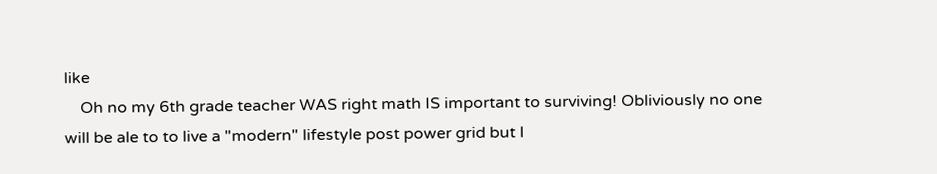like
    Oh no my 6th grade teacher WAS right math IS important to surviving! Obliviously no one will be ale to to live a "modern" lifestyle post power grid but I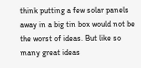think putting a few solar panels away in a big tin box would not be the worst of ideas. But like so many great ideas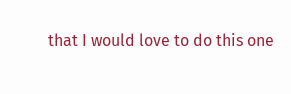that I would love to do this one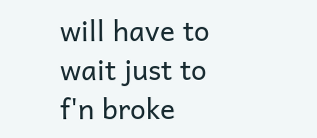will have to wait just to f'n broke